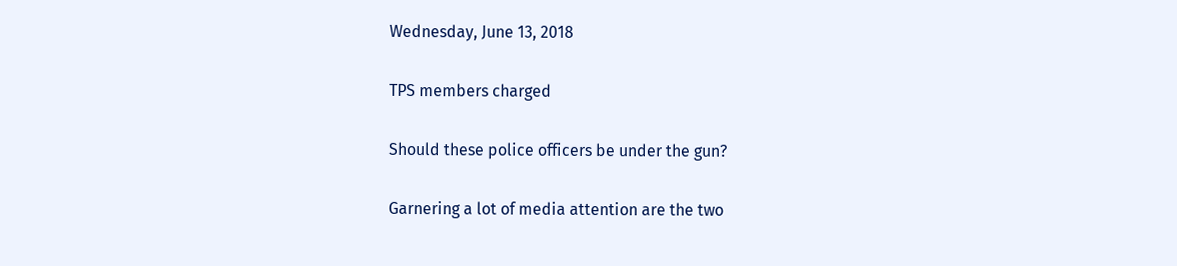Wednesday, June 13, 2018

TPS members charged

Should these police officers be under the gun?

Garnering a lot of media attention are the two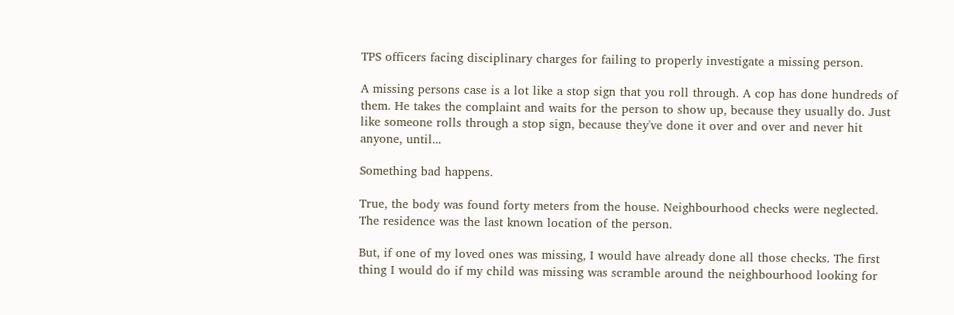TPS officers facing disciplinary charges for failing to properly investigate a missing person.

A missing persons case is a lot like a stop sign that you roll through. A cop has done hundreds of them. He takes the complaint and waits for the person to show up, because they usually do. Just like someone rolls through a stop sign, because they've done it over and over and never hit anyone, until...

Something bad happens.

True, the body was found forty meters from the house. Neighbourhood checks were neglected. The residence was the last known location of the person.

But, if one of my loved ones was missing, I would have already done all those checks. The first thing I would do if my child was missing was scramble around the neighbourhood looking for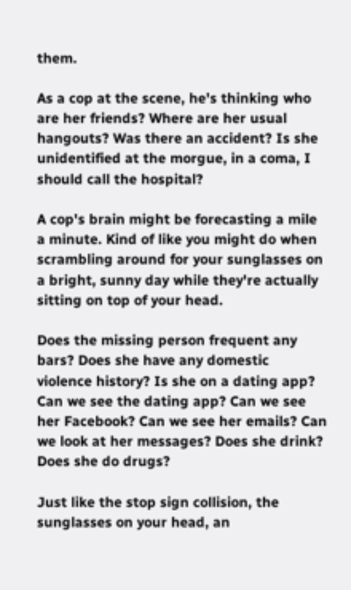them.

As a cop at the scene, he's thinking who are her friends? Where are her usual hangouts? Was there an accident? Is she unidentified at the morgue, in a coma, I should call the hospital?

A cop's brain might be forecasting a mile a minute. Kind of like you might do when scrambling around for your sunglasses on a bright, sunny day while they're actually sitting on top of your head.

Does the missing person frequent any bars? Does she have any domestic violence history? Is she on a dating app? Can we see the dating app? Can we see her Facebook? Can we see her emails? Can we look at her messages? Does she drink? Does she do drugs?

Just like the stop sign collision, the sunglasses on your head, an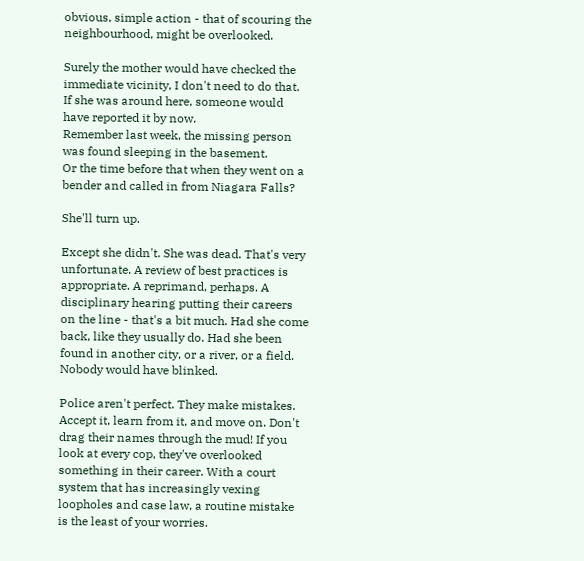obvious, simple action - that of scouring the neighbourhood, might be overlooked.

Surely the mother would have checked the immediate vicinity, I don't need to do that.
If she was around here, someone would have reported it by now.
Remember last week, the missing person was found sleeping in the basement.
Or the time before that when they went on a bender and called in from Niagara Falls?

She'll turn up.

Except she didn't. She was dead. That's very unfortunate. A review of best practices is appropriate. A reprimand, perhaps. A disciplinary hearing putting their careers on the line - that's a bit much. Had she come back, like they usually do. Had she been found in another city, or a river, or a field. Nobody would have blinked.

Police aren't perfect. They make mistakes. Accept it, learn from it, and move on. Don't drag their names through the mud! If you look at every cop, they've overlooked something in their career. With a court system that has increasingly vexing loopholes and case law, a routine mistake is the least of your worries.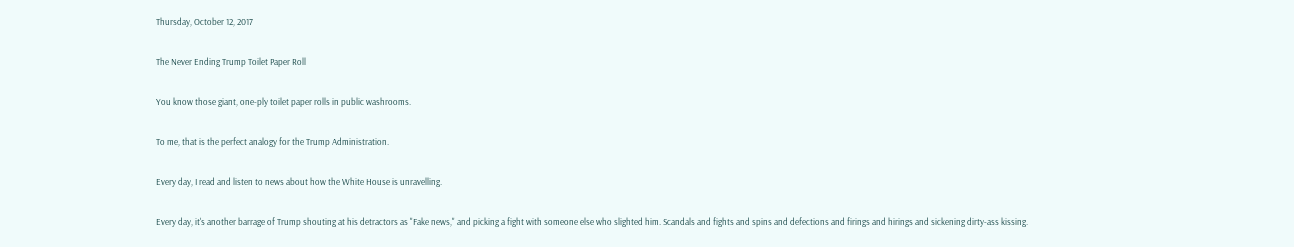Thursday, October 12, 2017

The Never Ending Trump Toilet Paper Roll

You know those giant, one-ply toilet paper rolls in public washrooms.

To me, that is the perfect analogy for the Trump Administration.

Every day, I read and listen to news about how the White House is unravelling.

Every day, it's another barrage of Trump shouting at his detractors as "Fake news," and picking a fight with someone else who slighted him. Scandals and fights and spins and defections and firings and hirings and sickening dirty-ass kissing.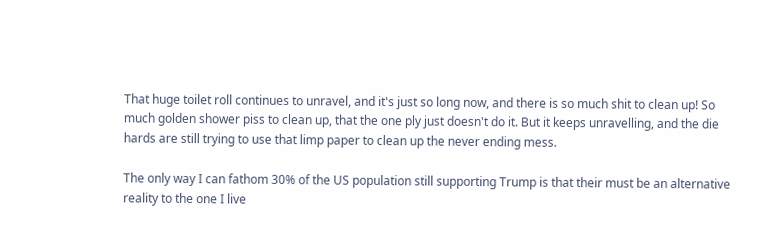That huge toilet roll continues to unravel, and it's just so long now, and there is so much shit to clean up! So much golden shower piss to clean up, that the one ply just doesn't do it. But it keeps unravelling, and the die hards are still trying to use that limp paper to clean up the never ending mess.

The only way I can fathom 30% of the US population still supporting Trump is that their must be an alternative reality to the one I live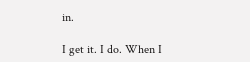in.

I get it. I do. When I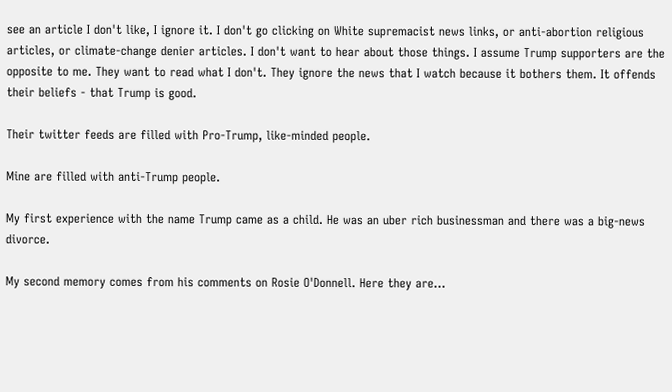see an article I don't like, I ignore it. I don't go clicking on White supremacist news links, or anti-abortion religious articles, or climate-change denier articles. I don't want to hear about those things. I assume Trump supporters are the opposite to me. They want to read what I don't. They ignore the news that I watch because it bothers them. It offends their beliefs - that Trump is good.

Their twitter feeds are filled with Pro-Trump, like-minded people.

Mine are filled with anti-Trump people.

My first experience with the name Trump came as a child. He was an uber rich businessman and there was a big-news divorce.

My second memory comes from his comments on Rosie O'Donnell. Here they are...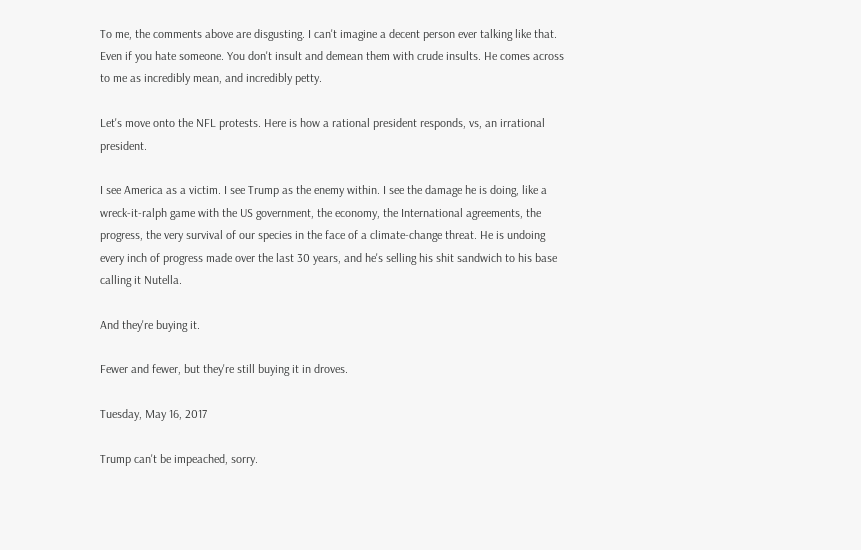To me, the comments above are disgusting. I can't imagine a decent person ever talking like that. Even if you hate someone. You don't insult and demean them with crude insults. He comes across to me as incredibly mean, and incredibly petty.

Let's move onto the NFL protests. Here is how a rational president responds, vs, an irrational president.

I see America as a victim. I see Trump as the enemy within. I see the damage he is doing, like a wreck-it-ralph game with the US government, the economy, the International agreements, the progress, the very survival of our species in the face of a climate-change threat. He is undoing every inch of progress made over the last 30 years, and he's selling his shit sandwich to his base calling it Nutella.

And they're buying it.

Fewer and fewer, but they're still buying it in droves.

Tuesday, May 16, 2017

Trump can't be impeached, sorry.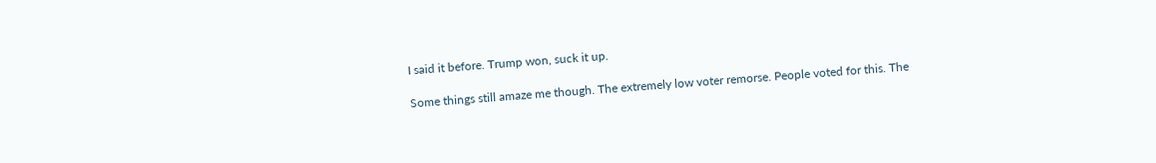I said it before. Trump won, suck it up.

Some things still amaze me though. The extremely low voter remorse. People voted for this. The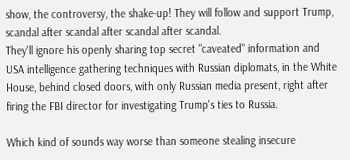show, the controversy, the shake-up! They will follow and support Trump, scandal after scandal after scandal after scandal.
They'll ignore his openly sharing top secret "caveated" information and USA intelligence gathering techniques with Russian diplomats, in the White House, behind closed doors, with only Russian media present, right after firing the FBI director for investigating Trump's ties to Russia.

Which kind of sounds way worse than someone stealing insecure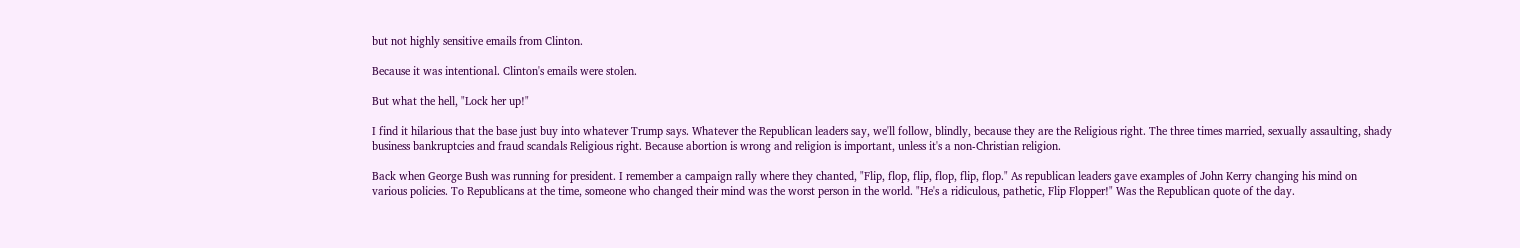but not highly sensitive emails from Clinton.

Because it was intentional. Clinton's emails were stolen.

But what the hell, "Lock her up!"

I find it hilarious that the base just buy into whatever Trump says. Whatever the Republican leaders say, we'll follow, blindly, because they are the Religious right. The three times married, sexually assaulting, shady business bankruptcies and fraud scandals Religious right. Because abortion is wrong and religion is important, unless it's a non-Christian religion.

Back when George Bush was running for president. I remember a campaign rally where they chanted, "Flip, flop, flip, flop, flip, flop." As republican leaders gave examples of John Kerry changing his mind on various policies. To Republicans at the time, someone who changed their mind was the worst person in the world. "He's a ridiculous, pathetic, Flip Flopper!" Was the Republican quote of the day.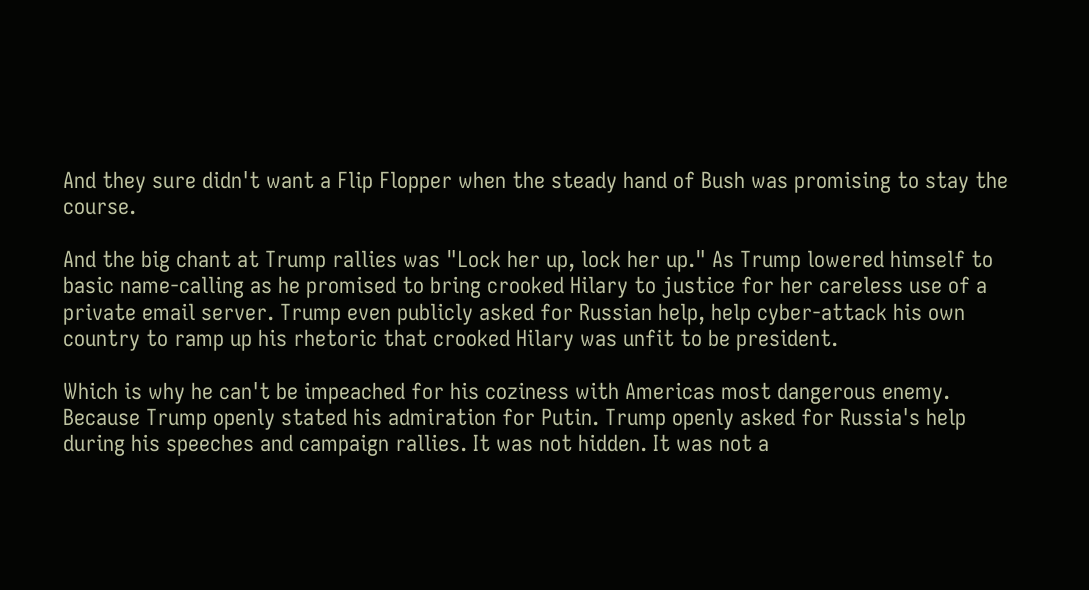And they sure didn't want a Flip Flopper when the steady hand of Bush was promising to stay the course.

And the big chant at Trump rallies was "Lock her up, lock her up." As Trump lowered himself to basic name-calling as he promised to bring crooked Hilary to justice for her careless use of a private email server. Trump even publicly asked for Russian help, help cyber-attack his own country to ramp up his rhetoric that crooked Hilary was unfit to be president.

Which is why he can't be impeached for his coziness with Americas most dangerous enemy. Because Trump openly stated his admiration for Putin. Trump openly asked for Russia's help during his speeches and campaign rallies. It was not hidden. It was not a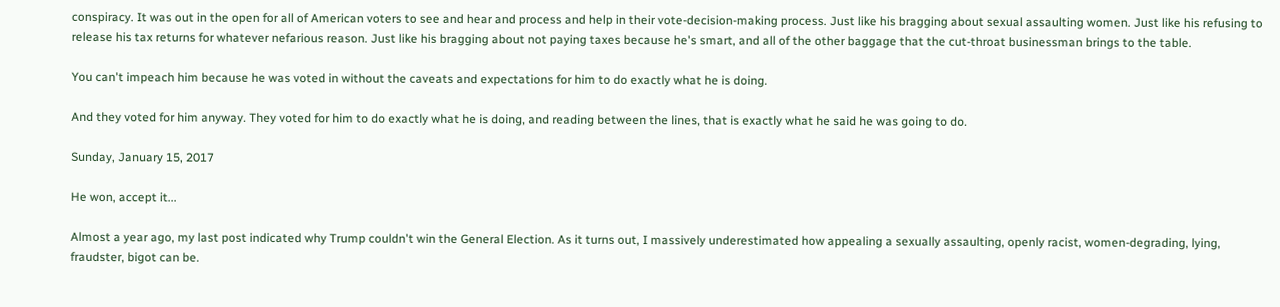conspiracy. It was out in the open for all of American voters to see and hear and process and help in their vote-decision-making process. Just like his bragging about sexual assaulting women. Just like his refusing to release his tax returns for whatever nefarious reason. Just like his bragging about not paying taxes because he's smart, and all of the other baggage that the cut-throat businessman brings to the table.

You can't impeach him because he was voted in without the caveats and expectations for him to do exactly what he is doing.

And they voted for him anyway. They voted for him to do exactly what he is doing, and reading between the lines, that is exactly what he said he was going to do.

Sunday, January 15, 2017

He won, accept it...

Almost a year ago, my last post indicated why Trump couldn't win the General Election. As it turns out, I massively underestimated how appealing a sexually assaulting, openly racist, women-degrading, lying, fraudster, bigot can be.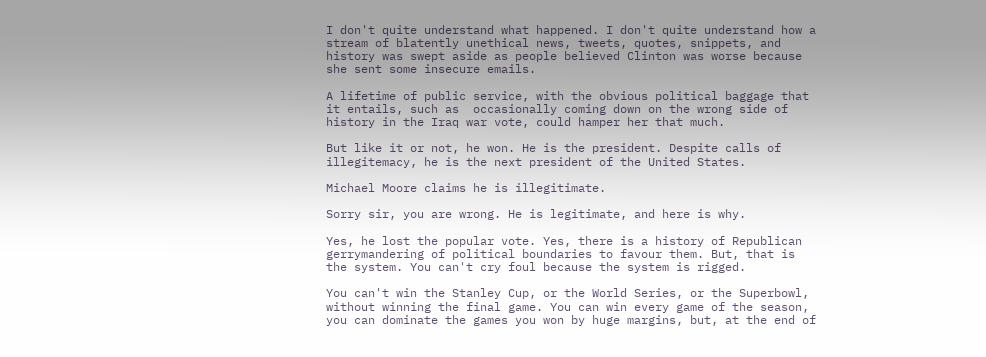I don't quite understand what happened. I don't quite understand how a stream of blatently unethical news, tweets, quotes, snippets, and history was swept aside as people believed Clinton was worse because she sent some insecure emails.

A lifetime of public service, with the obvious political baggage that it entails, such as  occasionally coming down on the wrong side of history in the Iraq war vote, could hamper her that much.

But like it or not, he won. He is the president. Despite calls of illegitemacy, he is the next president of the United States.

Michael Moore claims he is illegitimate.

Sorry sir, you are wrong. He is legitimate, and here is why.

Yes, he lost the popular vote. Yes, there is a history of Republican gerrymandering of political boundaries to favour them. But, that is the system. You can't cry foul because the system is rigged.

You can't win the Stanley Cup, or the World Series, or the Superbowl, without winning the final game. You can win every game of the season, you can dominate the games you won by huge margins, but, at the end of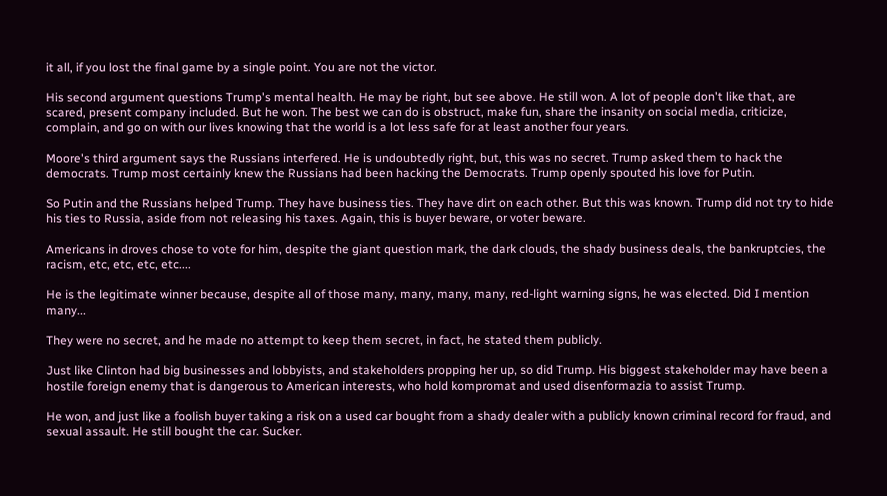it all, if you lost the final game by a single point. You are not the victor.

His second argument questions Trump's mental health. He may be right, but see above. He still won. A lot of people don't like that, are scared, present company included. But he won. The best we can do is obstruct, make fun, share the insanity on social media, criticize, complain, and go on with our lives knowing that the world is a lot less safe for at least another four years.

Moore's third argument says the Russians interfered. He is undoubtedly right, but, this was no secret. Trump asked them to hack the democrats. Trump most certainly knew the Russians had been hacking the Democrats. Trump openly spouted his love for Putin.

So Putin and the Russians helped Trump. They have business ties. They have dirt on each other. But this was known. Trump did not try to hide his ties to Russia, aside from not releasing his taxes. Again, this is buyer beware, or voter beware.

Americans in droves chose to vote for him, despite the giant question mark, the dark clouds, the shady business deals, the bankruptcies, the racism, etc, etc, etc, etc....

He is the legitimate winner because, despite all of those many, many, many, many, red-light warning signs, he was elected. Did I mention many...

They were no secret, and he made no attempt to keep them secret, in fact, he stated them publicly.

Just like Clinton had big businesses and lobbyists, and stakeholders propping her up, so did Trump. His biggest stakeholder may have been a hostile foreign enemy that is dangerous to American interests, who hold kompromat and used disenformazia to assist Trump.

He won, and just like a foolish buyer taking a risk on a used car bought from a shady dealer with a publicly known criminal record for fraud, and sexual assault. He still bought the car. Sucker.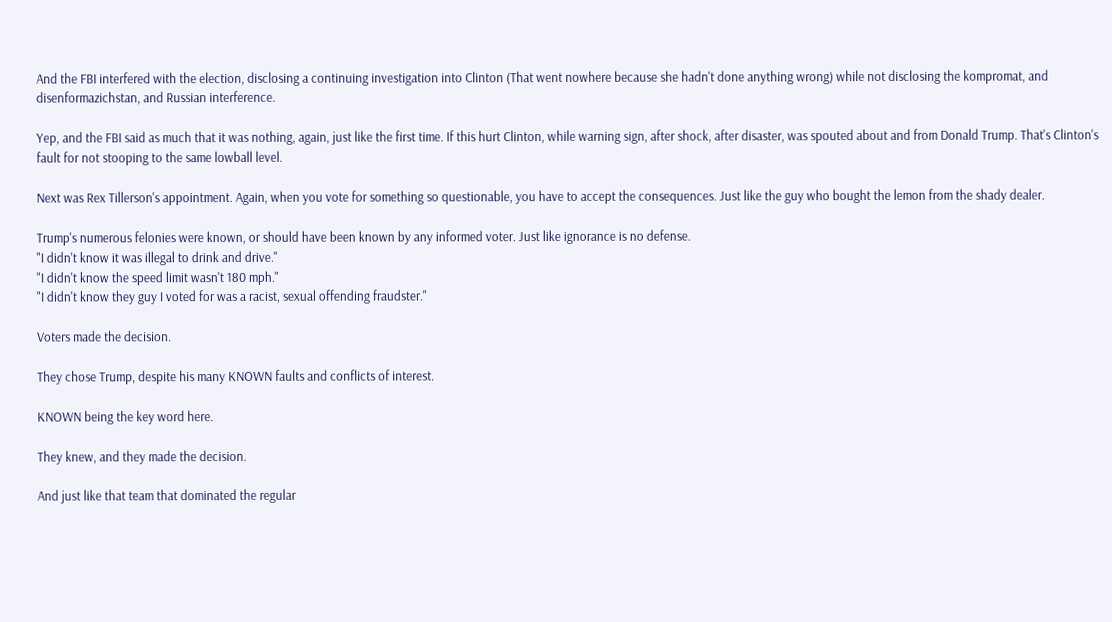And the FBI interfered with the election, disclosing a continuing investigation into Clinton (That went nowhere because she hadn't done anything wrong) while not disclosing the kompromat, and disenformazichstan, and Russian interference.

Yep, and the FBI said as much that it was nothing, again, just like the first time. If this hurt Clinton, while warning sign, after shock, after disaster, was spouted about and from Donald Trump. That's Clinton's fault for not stooping to the same lowball level.

Next was Rex Tillerson's appointment. Again, when you vote for something so questionable, you have to accept the consequences. Just like the guy who bought the lemon from the shady dealer.

Trump's numerous felonies were known, or should have been known by any informed voter. Just like ignorance is no defense.
"I didn't know it was illegal to drink and drive."
"I didn't know the speed limit wasn't 180 mph."
"I didn't know they guy I voted for was a racist, sexual offending fraudster."

Voters made the decision.

They chose Trump, despite his many KNOWN faults and conflicts of interest.

KNOWN being the key word here.

They knew, and they made the decision.

And just like that team that dominated the regular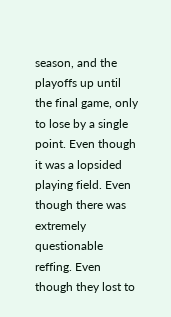season, and the playoffs up until the final game, only to lose by a single point. Even though it was a lopsided playing field. Even though there was extremely questionable reffing. Even though they lost to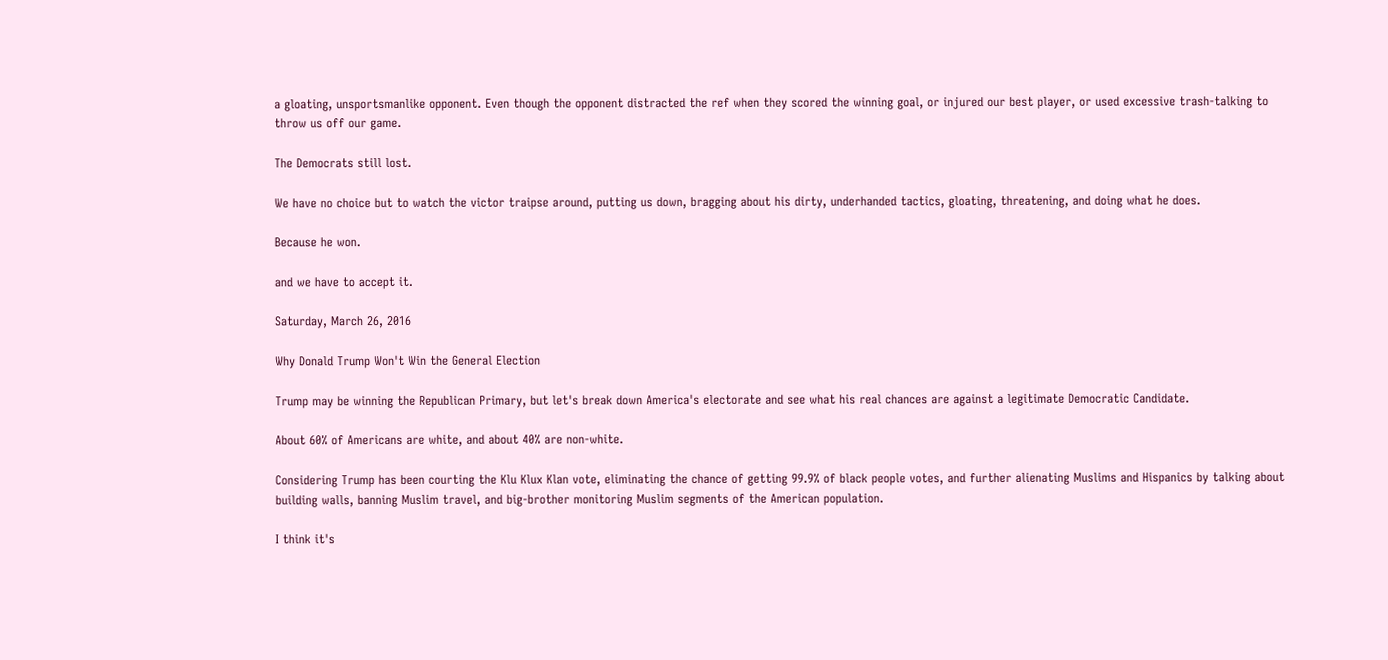a gloating, unsportsmanlike opponent. Even though the opponent distracted the ref when they scored the winning goal, or injured our best player, or used excessive trash-talking to throw us off our game.

The Democrats still lost.

We have no choice but to watch the victor traipse around, putting us down, bragging about his dirty, underhanded tactics, gloating, threatening, and doing what he does.

Because he won.

and we have to accept it.

Saturday, March 26, 2016

Why Donald Trump Won't Win the General Election

Trump may be winning the Republican Primary, but let's break down America's electorate and see what his real chances are against a legitimate Democratic Candidate.

About 60% of Americans are white, and about 40% are non-white.

Considering Trump has been courting the Klu Klux Klan vote, eliminating the chance of getting 99.9% of black people votes, and further alienating Muslims and Hispanics by talking about building walls, banning Muslim travel, and big-brother monitoring Muslim segments of the American population.

I think it's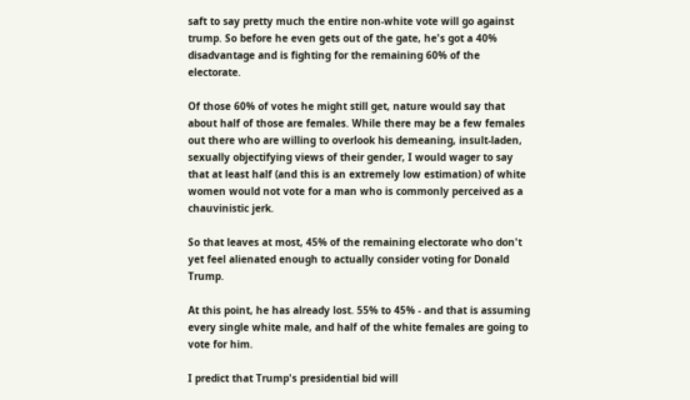saft to say pretty much the entire non-white vote will go against trump. So before he even gets out of the gate, he's got a 40% disadvantage and is fighting for the remaining 60% of the electorate.

Of those 60% of votes he might still get, nature would say that about half of those are females. While there may be a few females out there who are willing to overlook his demeaning, insult-laden, sexually objectifying views of their gender, I would wager to say that at least half (and this is an extremely low estimation) of white women would not vote for a man who is commonly perceived as a chauvinistic jerk.

So that leaves at most, 45% of the remaining electorate who don't yet feel alienated enough to actually consider voting for Donald Trump.

At this point, he has already lost. 55% to 45% - and that is assuming every single white male, and half of the white females are going to vote for him.

I predict that Trump's presidential bid will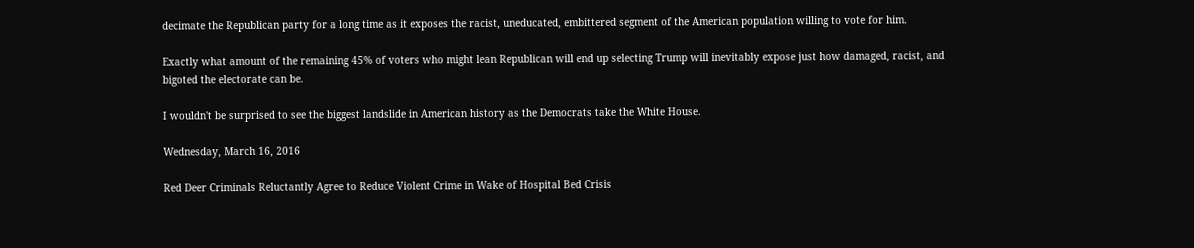decimate the Republican party for a long time as it exposes the racist, uneducated, embittered segment of the American population willing to vote for him.

Exactly what amount of the remaining 45% of voters who might lean Republican will end up selecting Trump will inevitably expose just how damaged, racist, and bigoted the electorate can be.

I wouldn't be surprised to see the biggest landslide in American history as the Democrats take the White House.

Wednesday, March 16, 2016

Red Deer Criminals Reluctantly Agree to Reduce Violent Crime in Wake of Hospital Bed Crisis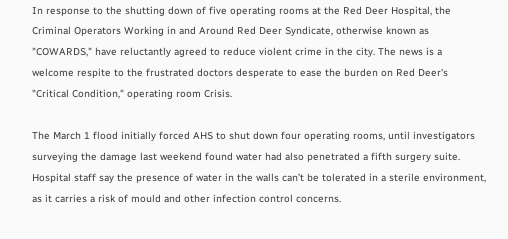In response to the shutting down of five operating rooms at the Red Deer Hospital, the Criminal Operators Working in and Around Red Deer Syndicate, otherwise known as "COWARDS," have reluctantly agreed to reduce violent crime in the city. The news is a welcome respite to the frustrated doctors desperate to ease the burden on Red Deer's "Critical Condition," operating room Crisis.

The March 1 flood initially forced AHS to shut down four operating rooms, until investigators surveying the damage last weekend found water had also penetrated a fifth surgery suite. Hospital staff say the presence of water in the walls can’t be tolerated in a sterile environment, as it carries a risk of mould and other infection control concerns.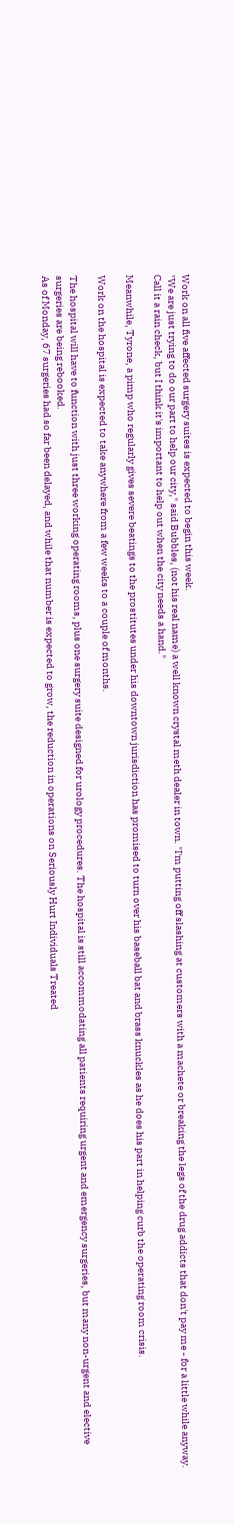Work on all five affected surgery suites is expected to begin this week.
"We are just trying to do our part to help our city," said Bubbles, (not his real name) a well known crystal meth dealer in town. "I'm putting off slashing at customers with a machete or breaking the legs of the drug addicts that don't pay me - for a little while anyway. Call it a rain check, but I think it's important to help out when the city needs a hand."

Meanwhile, Tyrone, a pimp who regularly gives severe beatings to the prostitutes under his downtown jurisdiction has promised to turn over his baseball bat and brass knuckles as he does his part in helping curb the operating room crisis.

Work on the hospital is expected to take anywhere from a few weeks to a couple of months.

The hospital will have to function with just three working operating rooms, plus one surgery suite designed for urology procedures. The hospital is still accommodating all patients requiring urgent and emergency surgeries, but many non-urgent and elective surgeries are being rebooked.
As of Monday, 67 surgeries had so far been delayed, and while that number is expected to grow, the reduction in operations on Seriously Hurt Individuals Treated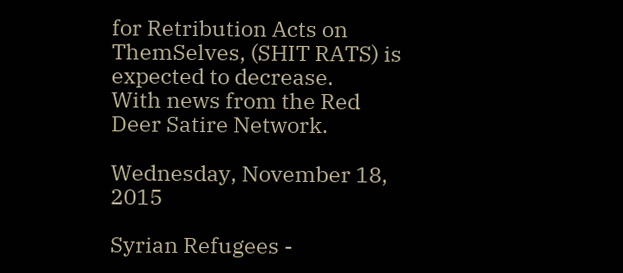for Retribution Acts on ThemSelves, (SHIT RATS) is expected to decrease.
With news from the Red Deer Satire Network.

Wednesday, November 18, 2015

Syrian Refugees -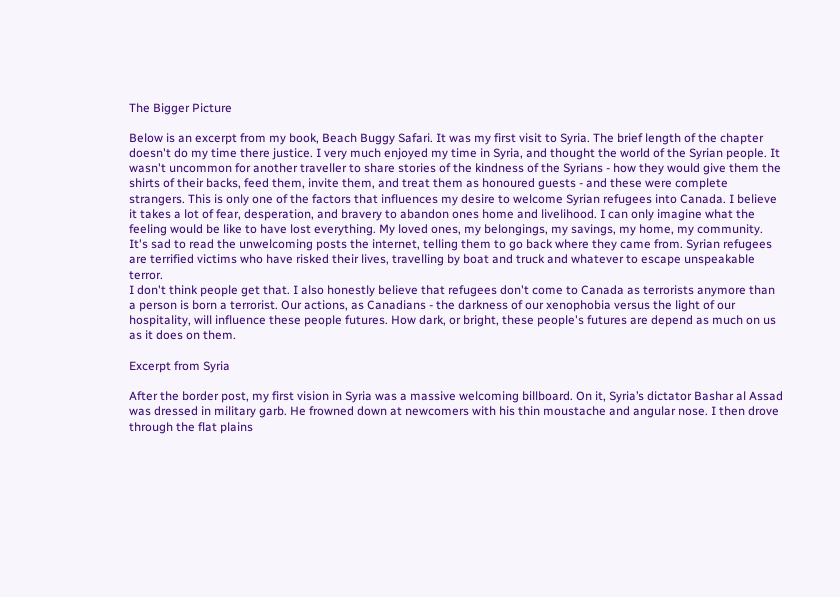The Bigger Picture

Below is an excerpt from my book, Beach Buggy Safari. It was my first visit to Syria. The brief length of the chapter doesn't do my time there justice. I very much enjoyed my time in Syria, and thought the world of the Syrian people. It wasn't uncommon for another traveller to share stories of the kindness of the Syrians - how they would give them the shirts of their backs, feed them, invite them, and treat them as honoured guests - and these were complete strangers. This is only one of the factors that influences my desire to welcome Syrian refugees into Canada. I believe it takes a lot of fear, desperation, and bravery to abandon ones home and livelihood. I can only imagine what the feeling would be like to have lost everything. My loved ones, my belongings, my savings, my home, my community.
It's sad to read the unwelcoming posts the internet, telling them to go back where they came from. Syrian refugees are terrified victims who have risked their lives, travelling by boat and truck and whatever to escape unspeakable terror.
I don't think people get that. I also honestly believe that refugees don't come to Canada as terrorists anymore than a person is born a terrorist. Our actions, as Canadians - the darkness of our xenophobia versus the light of our hospitality, will influence these people futures. How dark, or bright, these people's futures are depend as much on us as it does on them.

Excerpt from Syria

After the border post, my first vision in Syria was a massive welcoming billboard. On it, Syria’s dictator Bashar al Assad was dressed in military garb. He frowned down at newcomers with his thin moustache and angular nose. I then drove through the flat plains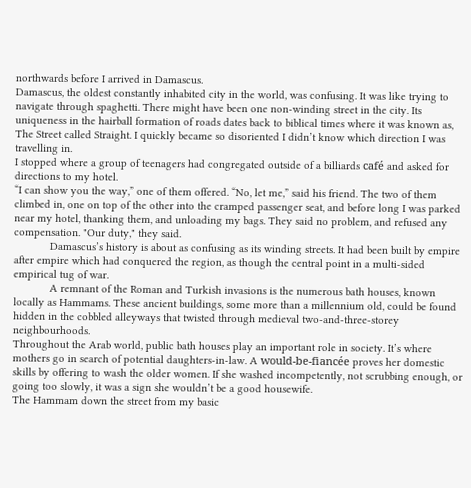northwards before I arrived in Damascus.
Damascus, the oldest constantly inhabited city in the world, was confusing. It was like trying to navigate through spaghetti. There might have been one non-winding street in the city. Its uniqueness in the hairball formation of roads dates back to biblical times where it was known as, The Street called Straight. I quickly became so disoriented I didn’t know which direction I was travelling in.
I stopped where a group of teenagers had congregated outside of a billiards café and asked for directions to my hotel.
“I can show you the way,” one of them offered. “No, let me,” said his friend. The two of them climbed in, one on top of the other into the cramped passenger seat, and before long I was parked near my hotel, thanking them, and unloading my bags. They said no problem, and refused any compensation. "Our duty," they said.
            Damascus’s history is about as confusing as its winding streets. It had been built by empire after empire which had conquered the region, as though the central point in a multi-sided empirical tug of war.
            A remnant of the Roman and Turkish invasions is the numerous bath houses, known locally as Hammams. These ancient buildings, some more than a millennium old, could be found hidden in the cobbled alleyways that twisted through medieval two-and-three-storey neighbourhoods.
Throughout the Arab world, public bath houses play an important role in society. It’s where mothers go in search of potential daughters-in-law. A would-be-fiancée proves her domestic skills by offering to wash the older women. If she washed incompetently, not scrubbing enough, or going too slowly, it was a sign she wouldn’t be a good housewife.
The Hammam down the street from my basic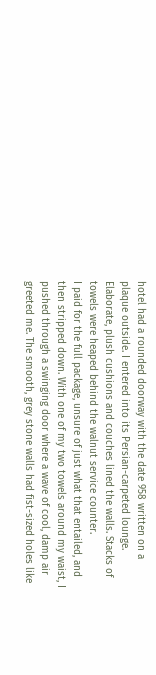hotel had a rounded doorway with the date 958 written on a plaque outside. I entered into its Persian-carpeted lounge. Elaborate, plush cushions and couches lined the walls. Stacks of towels were heaped behind the walnut service counter.
I paid for the full package, unsure of just what that entailed, and then stripped down. With one of my two towels around my waist, I pushed through a swinging door where a wave of cool, damp air greeted me. The smooth, grey stone walls had fist-sized holes like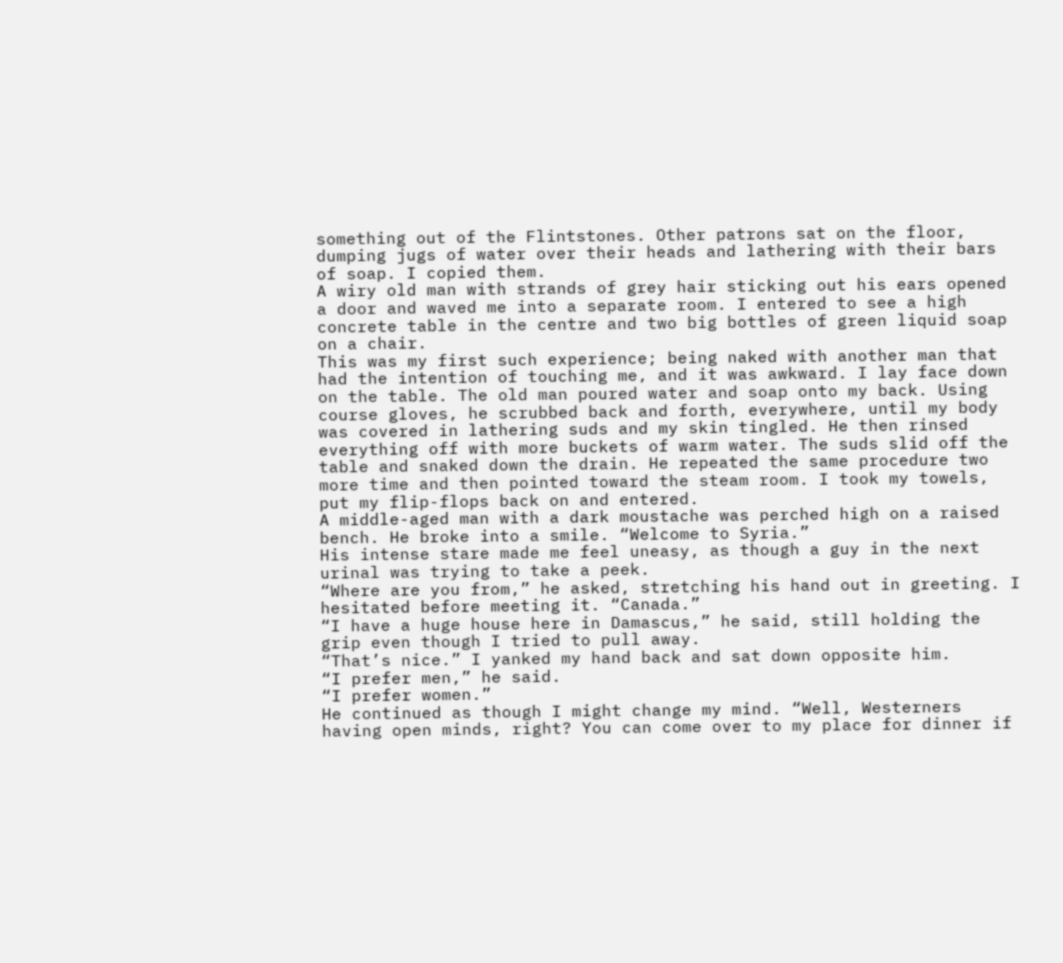something out of the Flintstones. Other patrons sat on the floor, dumping jugs of water over their heads and lathering with their bars of soap. I copied them.
A wiry old man with strands of grey hair sticking out his ears opened a door and waved me into a separate room. I entered to see a high concrete table in the centre and two big bottles of green liquid soap on a chair.
This was my first such experience; being naked with another man that had the intention of touching me, and it was awkward. I lay face down on the table. The old man poured water and soap onto my back. Using course gloves, he scrubbed back and forth, everywhere, until my body was covered in lathering suds and my skin tingled. He then rinsed everything off with more buckets of warm water. The suds slid off the table and snaked down the drain. He repeated the same procedure two more time and then pointed toward the steam room. I took my towels, put my flip-flops back on and entered.
A middle-aged man with a dark moustache was perched high on a raised bench. He broke into a smile. “Welcome to Syria.”
His intense stare made me feel uneasy, as though a guy in the next urinal was trying to take a peek.
“Where are you from,” he asked, stretching his hand out in greeting. I hesitated before meeting it. “Canada.”
“I have a huge house here in Damascus,” he said, still holding the grip even though I tried to pull away.
“That’s nice.” I yanked my hand back and sat down opposite him.
“I prefer men,” he said.
“I prefer women.”
He continued as though I might change my mind. “Well, Westerners having open minds, right? You can come over to my place for dinner if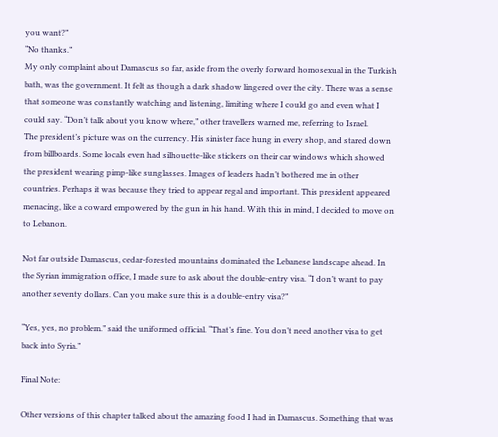you want?”
“No thanks.”
My only complaint about Damascus so far, aside from the overly forward homosexual in the Turkish bath, was the government. It felt as though a dark shadow lingered over the city. There was a sense that someone was constantly watching and listening, limiting where I could go and even what I could say. “Don’t talk about you know where,” other travellers warned me, referring to Israel.
The president’s picture was on the currency. His sinister face hung in every shop, and stared down from billboards. Some locals even had silhouette-like stickers on their car windows which showed the president wearing pimp-like sunglasses. Images of leaders hadn’t bothered me in other countries. Perhaps it was because they tried to appear regal and important. This president appeared menacing, like a coward empowered by the gun in his hand. With this in mind, I decided to move on to Lebanon.

Not far outside Damascus, cedar-forested mountains dominated the Lebanese landscape ahead. In the Syrian immigration office, I made sure to ask about the double-entry visa. “I don’t want to pay another seventy dollars. Can you make sure this is a double-entry visa?”

“Yes, yes, no problem.” said the uniformed official. “That’s fine. You don’t need another visa to get back into Syria.”

Final Note:

Other versions of this chapter talked about the amazing food I had in Damascus. Something that was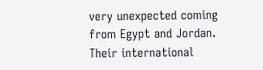very unexpected coming from Egypt and Jordan. Their international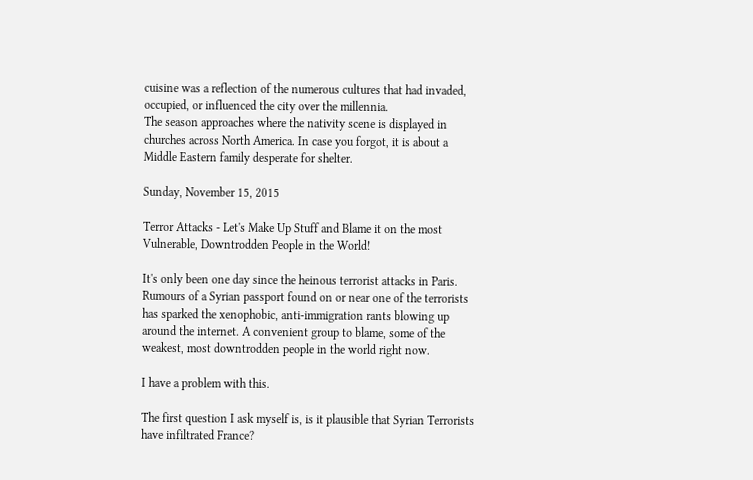cuisine was a reflection of the numerous cultures that had invaded, occupied, or influenced the city over the millennia.
The season approaches where the nativity scene is displayed in churches across North America. In case you forgot, it is about a Middle Eastern family desperate for shelter.

Sunday, November 15, 2015

Terror Attacks - Let's Make Up Stuff and Blame it on the most Vulnerable, Downtrodden People in the World!

It's only been one day since the heinous terrorist attacks in Paris. Rumours of a Syrian passport found on or near one of the terrorists has sparked the xenophobic, anti-immigration rants blowing up around the internet. A convenient group to blame, some of the weakest, most downtrodden people in the world right now.

I have a problem with this.

The first question I ask myself is, is it plausible that Syrian Terrorists have infiltrated France?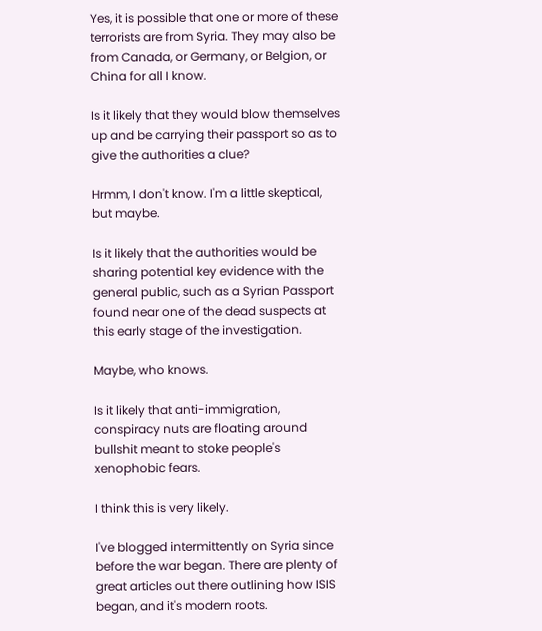Yes, it is possible that one or more of these terrorists are from Syria. They may also be from Canada, or Germany, or Belgion, or China for all I know.

Is it likely that they would blow themselves up and be carrying their passport so as to give the authorities a clue?

Hrmm, I don't know. I'm a little skeptical, but maybe.

Is it likely that the authorities would be sharing potential key evidence with the general public, such as a Syrian Passport found near one of the dead suspects at this early stage of the investigation.

Maybe, who knows.

Is it likely that anti-immigration, conspiracy nuts are floating around bullshit meant to stoke people's xenophobic fears.

I think this is very likely.

I've blogged intermittently on Syria since before the war began. There are plenty of great articles out there outlining how ISIS began, and it's modern roots.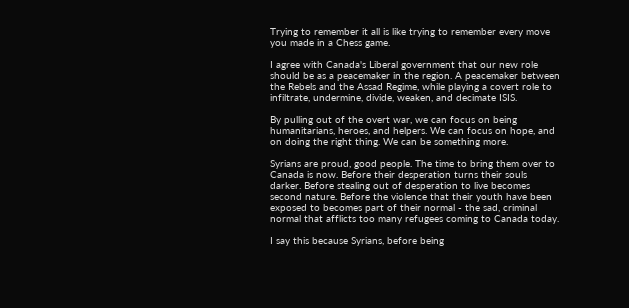Trying to remember it all is like trying to remember every move you made in a Chess game.

I agree with Canada's Liberal government that our new role should be as a peacemaker in the region. A peacemaker between the Rebels and the Assad Regime, while playing a covert role to infiltrate, undermine, divide, weaken, and decimate ISIS.

By pulling out of the overt war, we can focus on being humanitarians, heroes, and helpers. We can focus on hope, and on doing the right thing. We can be something more.

Syrians are proud, good people. The time to bring them over to Canada is now. Before their desperation turns their souls darker. Before stealing out of desperation to live becomes second nature. Before the violence that their youth have been exposed to becomes part of their normal - the sad, criminal normal that afflicts too many refugees coming to Canada today.

I say this because Syrians, before being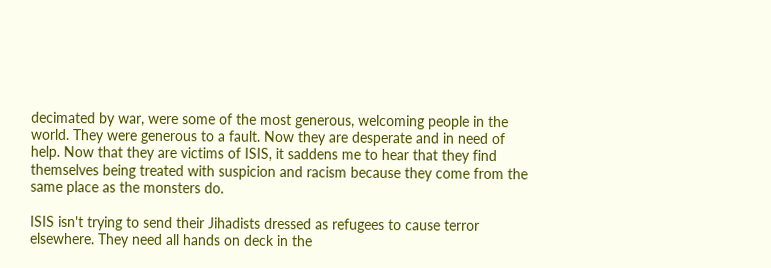decimated by war, were some of the most generous, welcoming people in the world. They were generous to a fault. Now they are desperate and in need of help. Now that they are victims of ISIS, it saddens me to hear that they find themselves being treated with suspicion and racism because they come from the same place as the monsters do.

ISIS isn't trying to send their Jihadists dressed as refugees to cause terror elsewhere. They need all hands on deck in the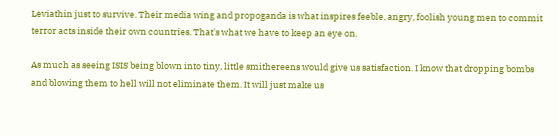Leviathin just to survive. Their media wing and propoganda is what inspires feeble, angry, foolish young men to commit terror acts inside their own countries. That's what we have to keep an eye on.

As much as seeing ISIS being blown into tiny, little smithereens would give us satisfaction. I know that dropping bombs and blowing them to hell will not eliminate them. It will just make us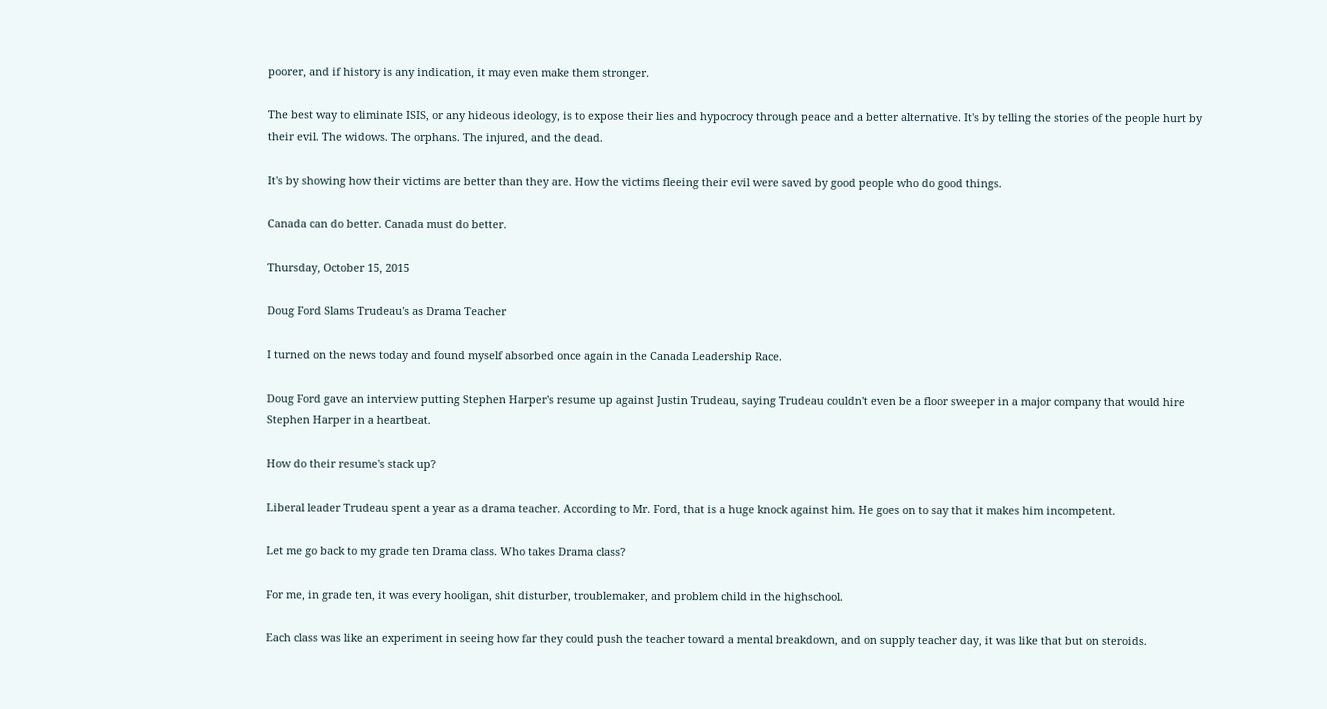poorer, and if history is any indication, it may even make them stronger.

The best way to eliminate ISIS, or any hideous ideology, is to expose their lies and hypocrocy through peace and a better alternative. It's by telling the stories of the people hurt by their evil. The widows. The orphans. The injured, and the dead.

It's by showing how their victims are better than they are. How the victims fleeing their evil were saved by good people who do good things.

Canada can do better. Canada must do better.

Thursday, October 15, 2015

Doug Ford Slams Trudeau's as Drama Teacher

I turned on the news today and found myself absorbed once again in the Canada Leadership Race.

Doug Ford gave an interview putting Stephen Harper's resume up against Justin Trudeau, saying Trudeau couldn't even be a floor sweeper in a major company that would hire Stephen Harper in a heartbeat.

How do their resume's stack up?

Liberal leader Trudeau spent a year as a drama teacher. According to Mr. Ford, that is a huge knock against him. He goes on to say that it makes him incompetent.

Let me go back to my grade ten Drama class. Who takes Drama class?

For me, in grade ten, it was every hooligan, shit disturber, troublemaker, and problem child in the highschool.

Each class was like an experiment in seeing how far they could push the teacher toward a mental breakdown, and on supply teacher day, it was like that but on steroids.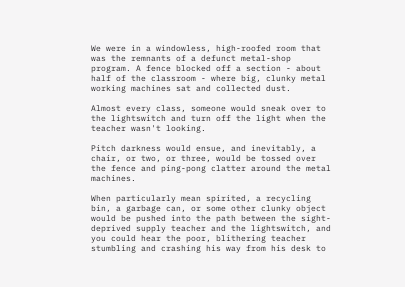We were in a windowless, high-roofed room that was the remnants of a defunct metal-shop program. A fence blocked off a section - about half of the classroom - where big, clunky metal working machines sat and collected dust.

Almost every class, someone would sneak over to the lightswitch and turn off the light when the teacher wasn't looking.

Pitch darkness would ensue, and inevitably, a chair, or two, or three, would be tossed over the fence and ping-pong clatter around the metal machines.

When particularly mean spirited, a recycling bin, a garbage can, or some other clunky object would be pushed into the path between the sight-deprived supply teacher and the lightswitch, and you could hear the poor, blithering teacher stumbling and crashing his way from his desk to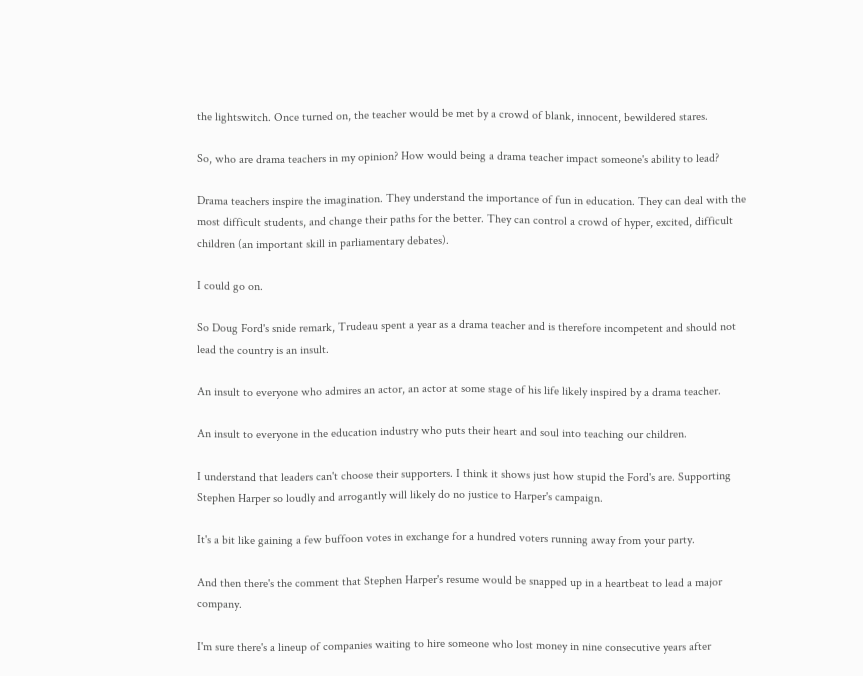the lightswitch. Once turned on, the teacher would be met by a crowd of blank, innocent, bewildered stares.

So, who are drama teachers in my opinion? How would being a drama teacher impact someone's ability to lead?

Drama teachers inspire the imagination. They understand the importance of fun in education. They can deal with the most difficult students, and change their paths for the better. They can control a crowd of hyper, excited, difficult children (an important skill in parliamentary debates).

I could go on.

So Doug Ford's snide remark, Trudeau spent a year as a drama teacher and is therefore incompetent and should not lead the country is an insult.

An insult to everyone who admires an actor, an actor at some stage of his life likely inspired by a drama teacher.

An insult to everyone in the education industry who puts their heart and soul into teaching our children.

I understand that leaders can't choose their supporters. I think it shows just how stupid the Ford's are. Supporting Stephen Harper so loudly and arrogantly will likely do no justice to Harper's campaign.

It's a bit like gaining a few buffoon votes in exchange for a hundred voters running away from your party.

And then there's the comment that Stephen Harper's resume would be snapped up in a heartbeat to lead a major company.

I'm sure there's a lineup of companies waiting to hire someone who lost money in nine consecutive years after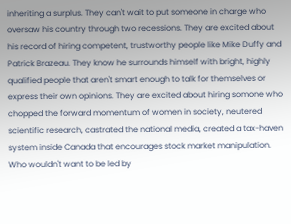inheriting a surplus. They can't wait to put someone in charge who oversaw his country through two recessions. They are excited about his record of hiring competent, trustworthy people like Mike Duffy and Patrick Brazeau. They know he surrounds himself with bright, highly qualified people that aren't smart enough to talk for themselves or express their own opinions. They are excited about hiring somone who chopped the forward momentum of women in society, neutered scientific research, castrated the national media, created a tax-haven system inside Canada that encourages stock market manipulation. Who wouldn't want to be led by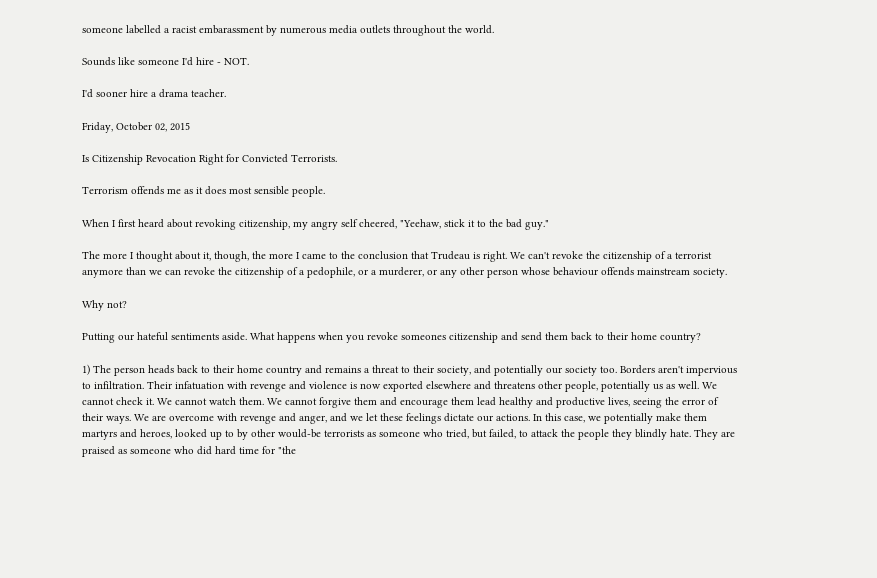someone labelled a racist embarassment by numerous media outlets throughout the world.

Sounds like someone I'd hire - NOT.

I'd sooner hire a drama teacher.

Friday, October 02, 2015

Is Citizenship Revocation Right for Convicted Terrorists.

Terrorism offends me as it does most sensible people.

When I first heard about revoking citizenship, my angry self cheered, "Yeehaw, stick it to the bad guy."

The more I thought about it, though, the more I came to the conclusion that Trudeau is right. We can't revoke the citizenship of a terrorist anymore than we can revoke the citizenship of a pedophile, or a murderer, or any other person whose behaviour offends mainstream society.

Why not?

Putting our hateful sentiments aside. What happens when you revoke someones citizenship and send them back to their home country?

1) The person heads back to their home country and remains a threat to their society, and potentially our society too. Borders aren't impervious to infiltration. Their infatuation with revenge and violence is now exported elsewhere and threatens other people, potentially us as well. We cannot check it. We cannot watch them. We cannot forgive them and encourage them lead healthy and productive lives, seeing the error of their ways. We are overcome with revenge and anger, and we let these feelings dictate our actions. In this case, we potentially make them martyrs and heroes, looked up to by other would-be terrorists as someone who tried, but failed, to attack the people they blindly hate. They are praised as someone who did hard time for "the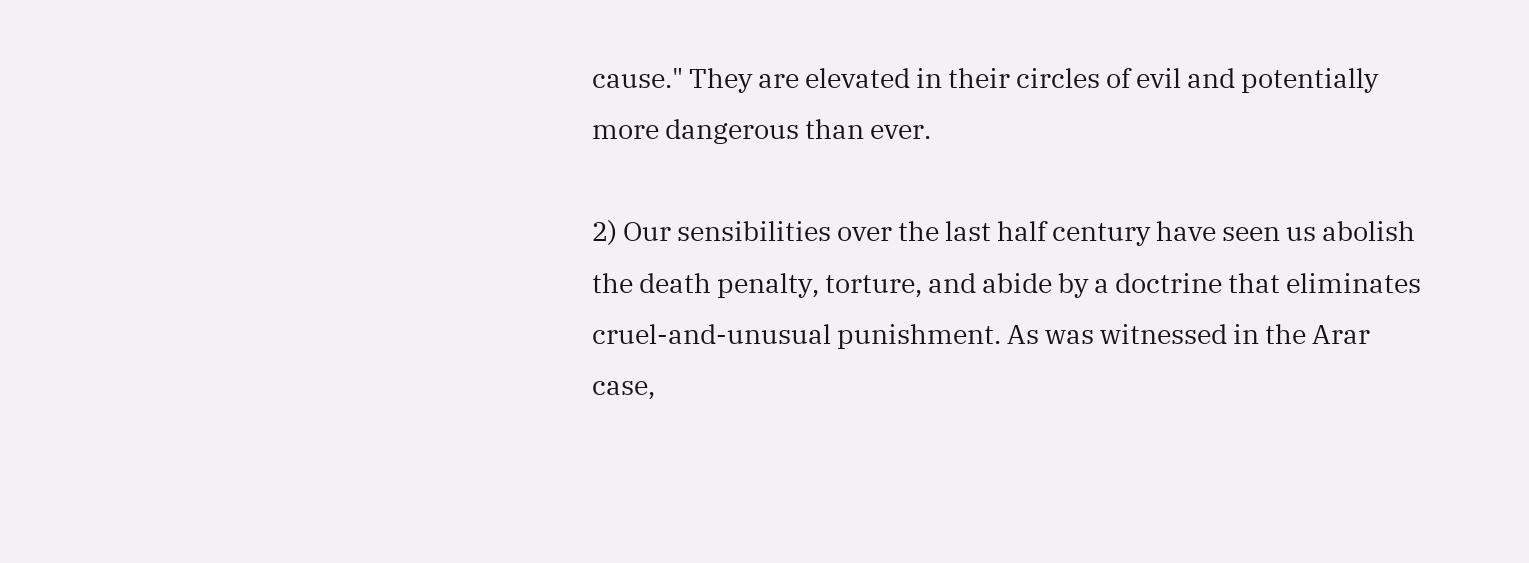cause." They are elevated in their circles of evil and potentially more dangerous than ever.

2) Our sensibilities over the last half century have seen us abolish the death penalty, torture, and abide by a doctrine that eliminates cruel-and-unusual punishment. As was witnessed in the Arar case,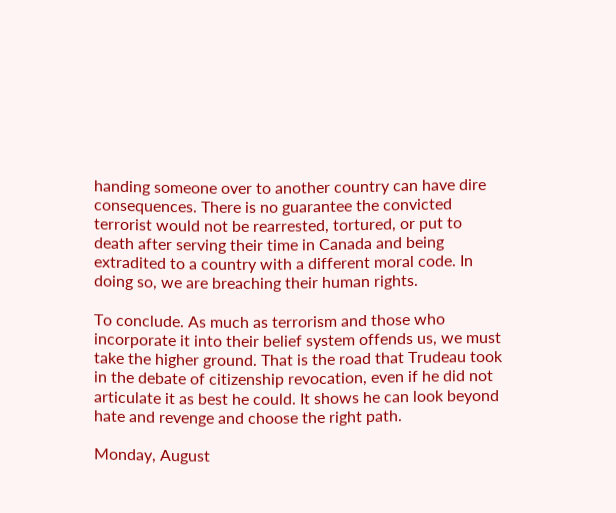handing someone over to another country can have dire consequences. There is no guarantee the convicted terrorist would not be rearrested, tortured, or put to death after serving their time in Canada and being extradited to a country with a different moral code. In doing so, we are breaching their human rights.

To conclude. As much as terrorism and those who incorporate it into their belief system offends us, we must take the higher ground. That is the road that Trudeau took in the debate of citizenship revocation, even if he did not articulate it as best he could. It shows he can look beyond hate and revenge and choose the right path.

Monday, August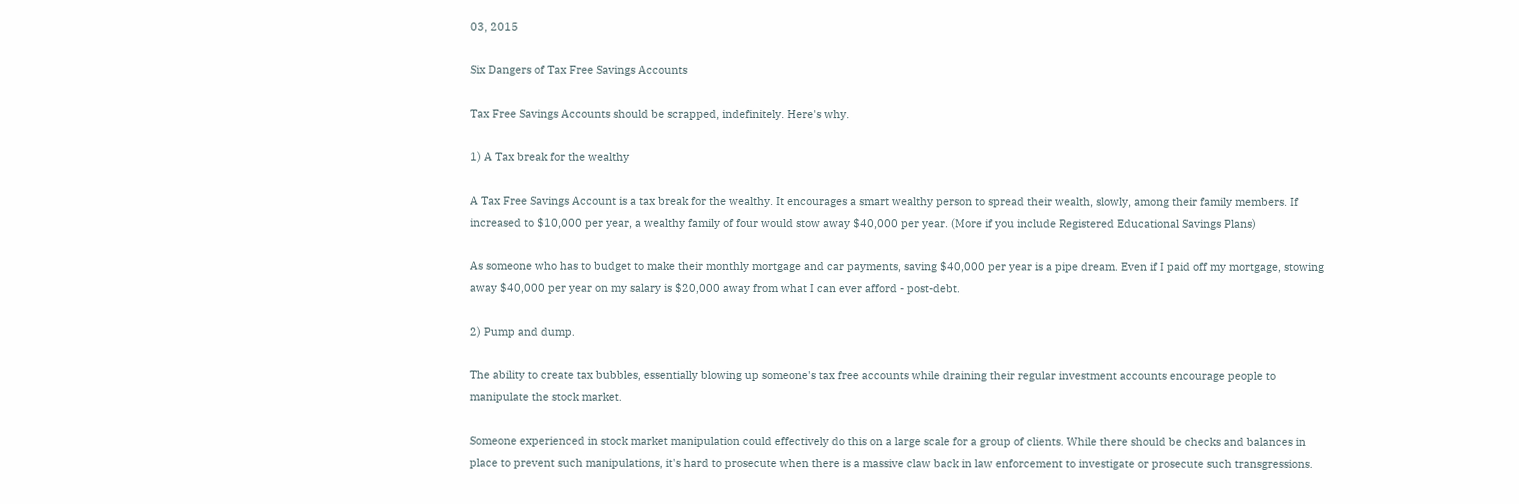03, 2015

Six Dangers of Tax Free Savings Accounts

Tax Free Savings Accounts should be scrapped, indefinitely. Here's why.

1) A Tax break for the wealthy

A Tax Free Savings Account is a tax break for the wealthy. It encourages a smart wealthy person to spread their wealth, slowly, among their family members. If increased to $10,000 per year, a wealthy family of four would stow away $40,000 per year. (More if you include Registered Educational Savings Plans)

As someone who has to budget to make their monthly mortgage and car payments, saving $40,000 per year is a pipe dream. Even if I paid off my mortgage, stowing away $40,000 per year on my salary is $20,000 away from what I can ever afford - post-debt.

2) Pump and dump.

The ability to create tax bubbles, essentially blowing up someone's tax free accounts while draining their regular investment accounts encourage people to manipulate the stock market.

Someone experienced in stock market manipulation could effectively do this on a large scale for a group of clients. While there should be checks and balances in place to prevent such manipulations, it's hard to prosecute when there is a massive claw back in law enforcement to investigate or prosecute such transgressions.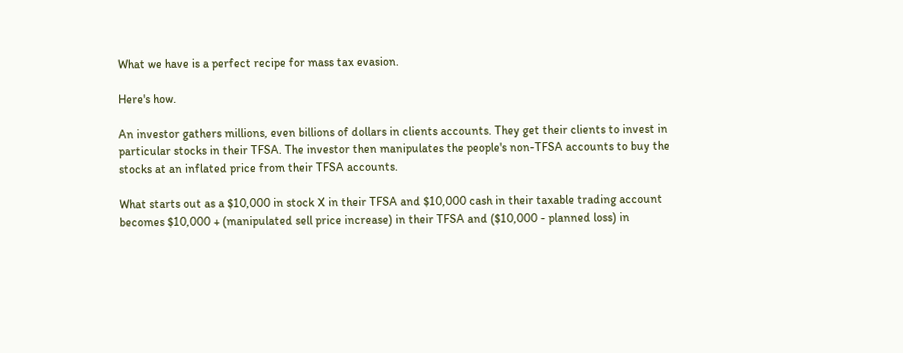What we have is a perfect recipe for mass tax evasion.

Here's how.

An investor gathers millions, even billions of dollars in clients accounts. They get their clients to invest in particular stocks in their TFSA. The investor then manipulates the people's non-TFSA accounts to buy the stocks at an inflated price from their TFSA accounts.

What starts out as a $10,000 in stock X in their TFSA and $10,000 cash in their taxable trading account becomes $10,000 + (manipulated sell price increase) in their TFSA and ($10,000 - planned loss) in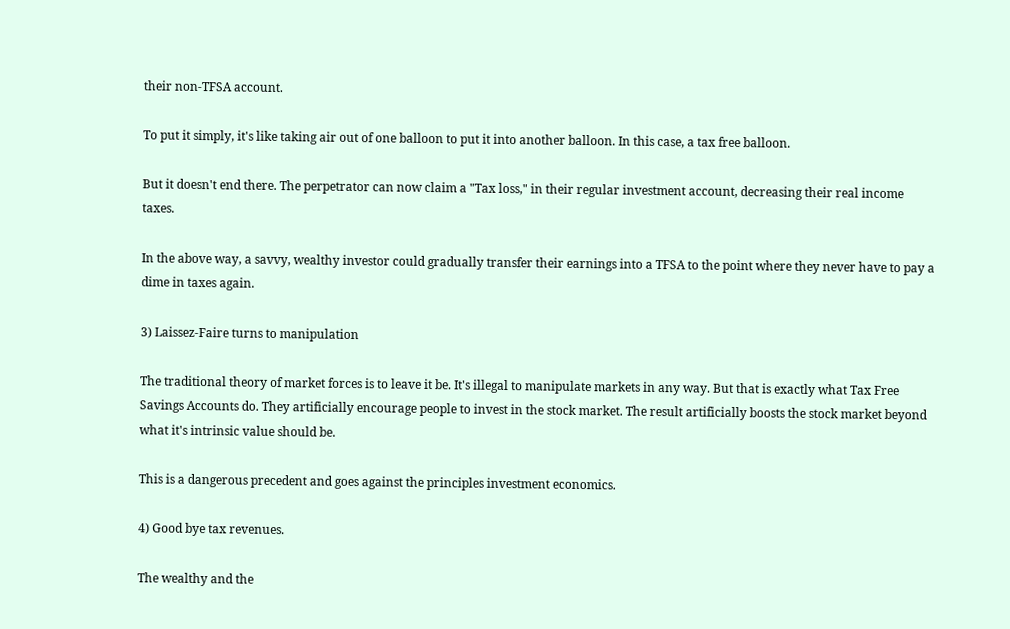their non-TFSA account.

To put it simply, it's like taking air out of one balloon to put it into another balloon. In this case, a tax free balloon.

But it doesn't end there. The perpetrator can now claim a "Tax loss," in their regular investment account, decreasing their real income taxes.

In the above way, a savvy, wealthy investor could gradually transfer their earnings into a TFSA to the point where they never have to pay a dime in taxes again.

3) Laissez-Faire turns to manipulation

The traditional theory of market forces is to leave it be. It's illegal to manipulate markets in any way. But that is exactly what Tax Free Savings Accounts do. They artificially encourage people to invest in the stock market. The result artificially boosts the stock market beyond what it's intrinsic value should be.

This is a dangerous precedent and goes against the principles investment economics.

4) Good bye tax revenues.

The wealthy and the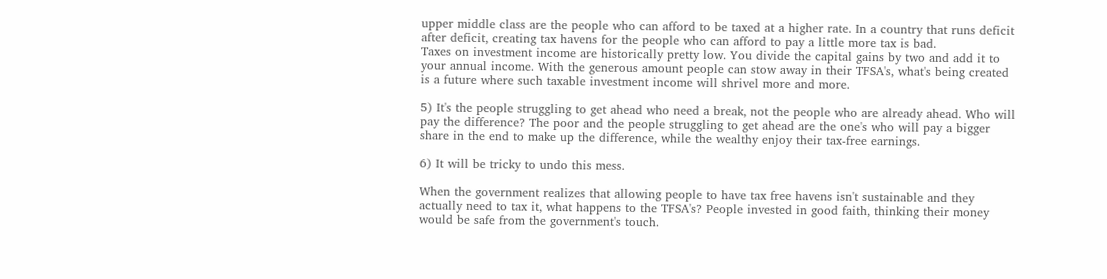upper middle class are the people who can afford to be taxed at a higher rate. In a country that runs deficit after deficit, creating tax havens for the people who can afford to pay a little more tax is bad.
Taxes on investment income are historically pretty low. You divide the capital gains by two and add it to your annual income. With the generous amount people can stow away in their TFSA's, what's being created is a future where such taxable investment income will shrivel more and more.

5) It's the people struggling to get ahead who need a break, not the people who are already ahead. Who will pay the difference? The poor and the people struggling to get ahead are the one's who will pay a bigger share in the end to make up the difference, while the wealthy enjoy their tax-free earnings.

6) It will be tricky to undo this mess.

When the government realizes that allowing people to have tax free havens isn't sustainable and they actually need to tax it, what happens to the TFSA's? People invested in good faith, thinking their money would be safe from the government's touch.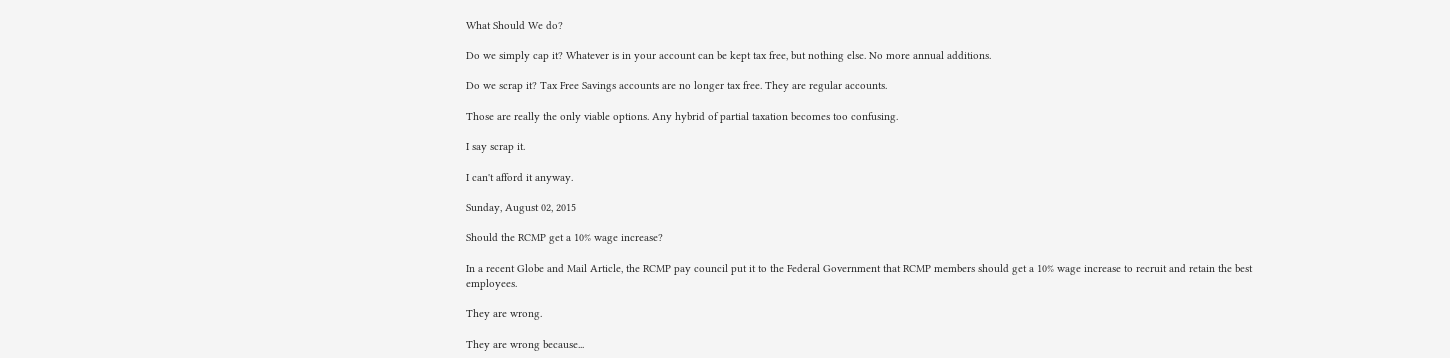What Should We do?

Do we simply cap it? Whatever is in your account can be kept tax free, but nothing else. No more annual additions.

Do we scrap it? Tax Free Savings accounts are no longer tax free. They are regular accounts.

Those are really the only viable options. Any hybrid of partial taxation becomes too confusing.

I say scrap it.

I can't afford it anyway.

Sunday, August 02, 2015

Should the RCMP get a 10% wage increase?

In a recent Globe and Mail Article, the RCMP pay council put it to the Federal Government that RCMP members should get a 10% wage increase to recruit and retain the best employees.

They are wrong.

They are wrong because...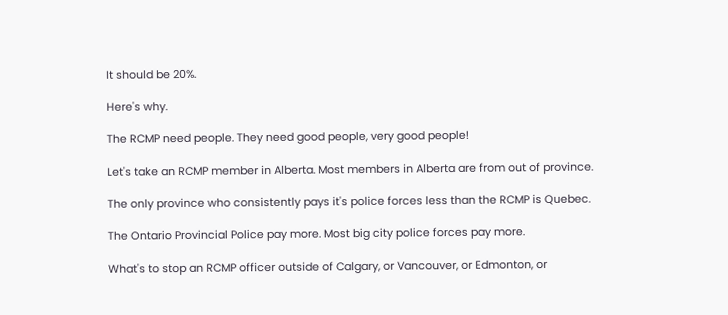It should be 20%.

Here's why.

The RCMP need people. They need good people, very good people!

Let's take an RCMP member in Alberta. Most members in Alberta are from out of province.

The only province who consistently pays it's police forces less than the RCMP is Quebec.

The Ontario Provincial Police pay more. Most big city police forces pay more.

What's to stop an RCMP officer outside of Calgary, or Vancouver, or Edmonton, or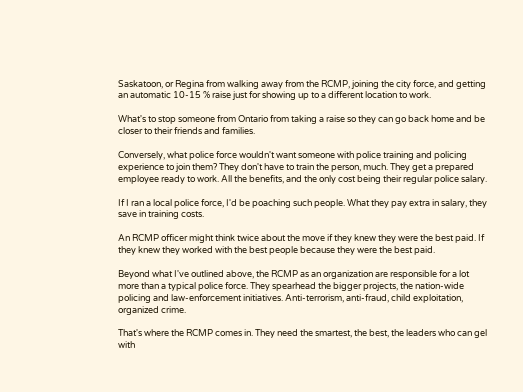Saskatoon, or Regina from walking away from the RCMP, joining the city force, and getting an automatic 10-15 % raise just for showing up to a different location to work.

What's to stop someone from Ontario from taking a raise so they can go back home and be closer to their friends and families.

Conversely, what police force wouldn't want someone with police training and policing experience to join them? They don't have to train the person, much. They get a prepared employee ready to work. All the benefits, and the only cost being their regular police salary.

If I ran a local police force, I'd be poaching such people. What they pay extra in salary, they save in training costs.

An RCMP officer might think twice about the move if they knew they were the best paid. If they knew they worked with the best people because they were the best paid.

Beyond what I've outlined above, the RCMP as an organization are responsible for a lot more than a typical police force. They spearhead the bigger projects, the nation-wide policing and law-enforcement initiatives. Anti-terrorism, anti-fraud, child exploitation, organized crime.

That's where the RCMP comes in. They need the smartest, the best, the leaders who can gel with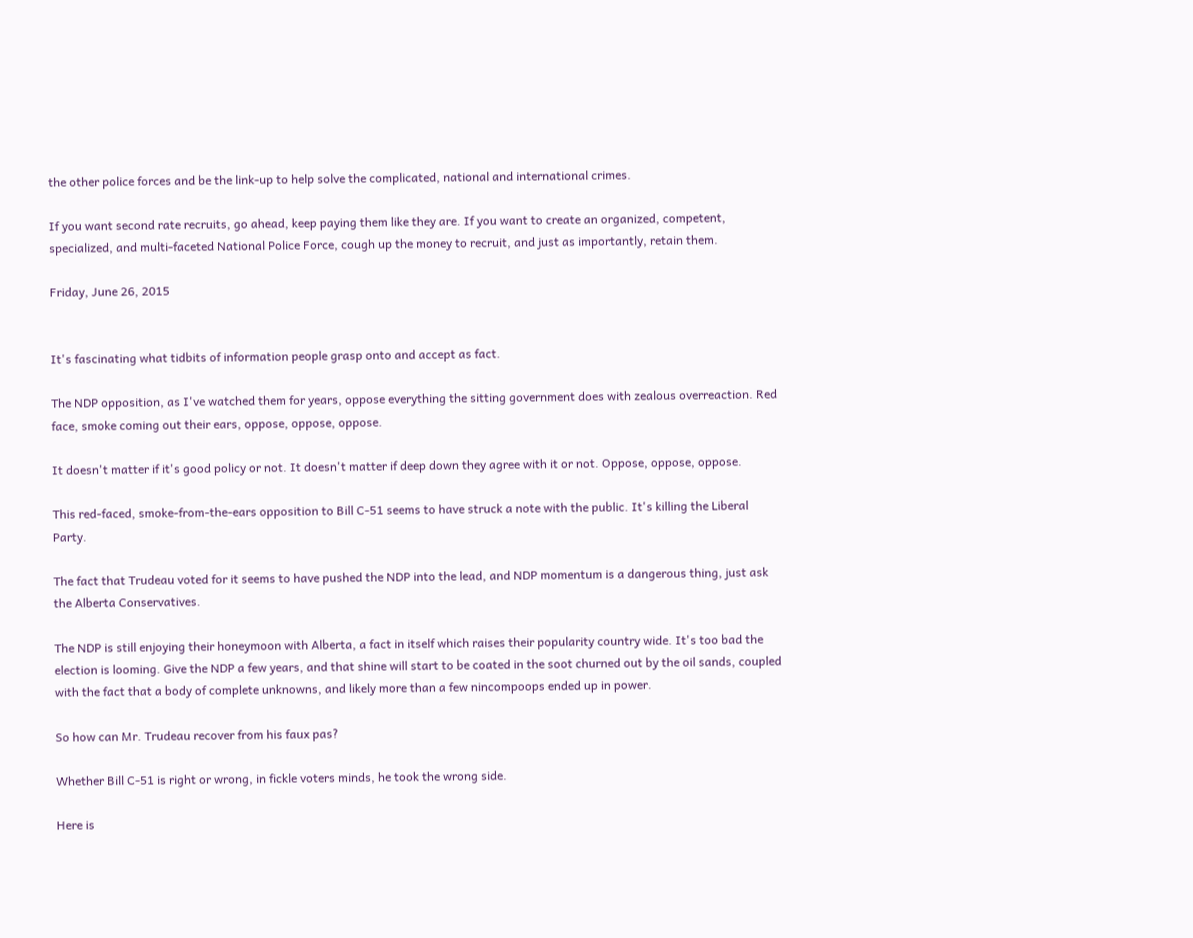the other police forces and be the link-up to help solve the complicated, national and international crimes.

If you want second rate recruits, go ahead, keep paying them like they are. If you want to create an organized, competent, specialized, and multi-faceted National Police Force, cough up the money to recruit, and just as importantly, retain them.

Friday, June 26, 2015


It's fascinating what tidbits of information people grasp onto and accept as fact.

The NDP opposition, as I've watched them for years, oppose everything the sitting government does with zealous overreaction. Red face, smoke coming out their ears, oppose, oppose, oppose.

It doesn't matter if it's good policy or not. It doesn't matter if deep down they agree with it or not. Oppose, oppose, oppose.

This red-faced, smoke-from-the-ears opposition to Bill C-51 seems to have struck a note with the public. It's killing the Liberal Party.

The fact that Trudeau voted for it seems to have pushed the NDP into the lead, and NDP momentum is a dangerous thing, just ask the Alberta Conservatives.

The NDP is still enjoying their honeymoon with Alberta, a fact in itself which raises their popularity country wide. It's too bad the election is looming. Give the NDP a few years, and that shine will start to be coated in the soot churned out by the oil sands, coupled with the fact that a body of complete unknowns, and likely more than a few nincompoops ended up in power.

So how can Mr. Trudeau recover from his faux pas?

Whether Bill C-51 is right or wrong, in fickle voters minds, he took the wrong side.

Here is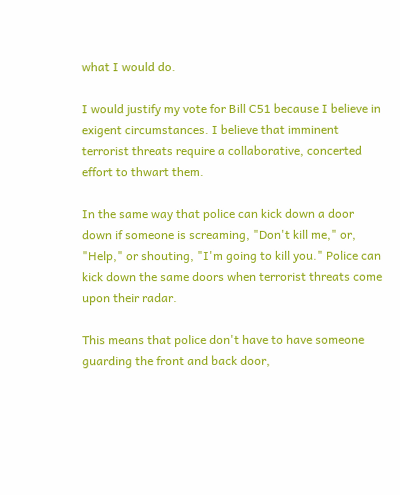what I would do.

I would justify my vote for Bill C51 because I believe in exigent circumstances. I believe that imminent terrorist threats require a collaborative, concerted effort to thwart them.

In the same way that police can kick down a door down if someone is screaming, "Don't kill me," or, "Help," or shouting, "I'm going to kill you." Police can kick down the same doors when terrorist threats come upon their radar.

This means that police don't have to have someone guarding the front and back door,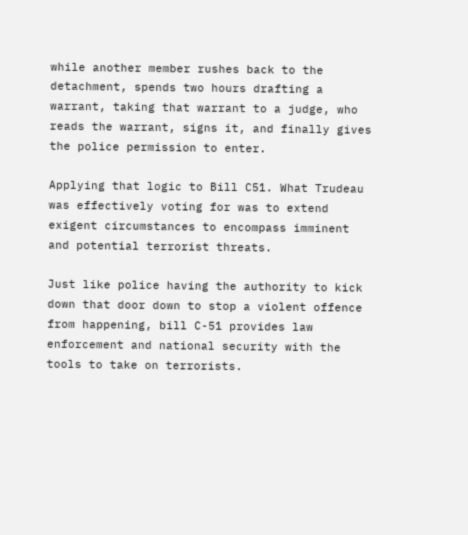while another member rushes back to the detachment, spends two hours drafting a warrant, taking that warrant to a judge, who reads the warrant, signs it, and finally gives the police permission to enter.

Applying that logic to Bill C51. What Trudeau was effectively voting for was to extend exigent circumstances to encompass imminent and potential terrorist threats.

Just like police having the authority to kick down that door down to stop a violent offence from happening, bill C-51 provides law enforcement and national security with the tools to take on terrorists.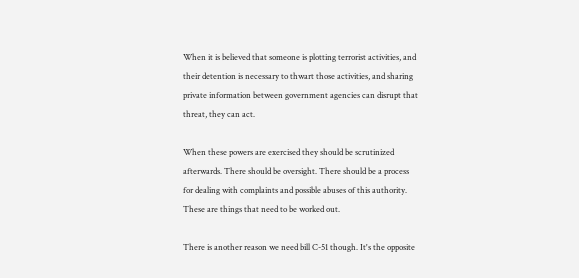When it is believed that someone is plotting terrorist activities, and their detention is necessary to thwart those activities, and sharing private information between government agencies can disrupt that threat, they can act.

When these powers are exercised they should be scrutinized afterwards. There should be oversight. There should be a process for dealing with complaints and possible abuses of this authority. These are things that need to be worked out.

There is another reason we need bill C-51 though. It's the opposite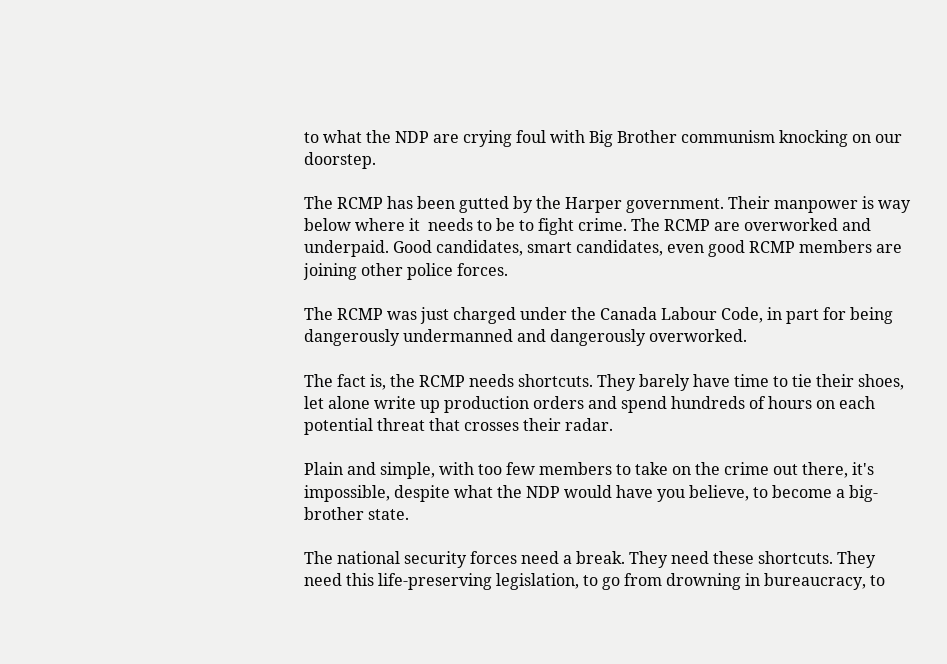to what the NDP are crying foul with Big Brother communism knocking on our doorstep.

The RCMP has been gutted by the Harper government. Their manpower is way below where it  needs to be to fight crime. The RCMP are overworked and underpaid. Good candidates, smart candidates, even good RCMP members are joining other police forces.

The RCMP was just charged under the Canada Labour Code, in part for being dangerously undermanned and dangerously overworked.

The fact is, the RCMP needs shortcuts. They barely have time to tie their shoes, let alone write up production orders and spend hundreds of hours on each potential threat that crosses their radar.

Plain and simple, with too few members to take on the crime out there, it's impossible, despite what the NDP would have you believe, to become a big-brother state.

The national security forces need a break. They need these shortcuts. They need this life-preserving legislation, to go from drowning in bureaucracy, to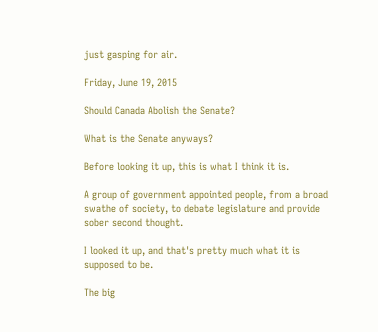just gasping for air.

Friday, June 19, 2015

Should Canada Abolish the Senate?

What is the Senate anyways?

Before looking it up, this is what I think it is.

A group of government appointed people, from a broad swathe of society, to debate legislature and provide sober second thought.

I looked it up, and that's pretty much what it is supposed to be.

The big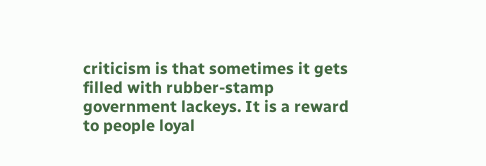criticism is that sometimes it gets filled with rubber-stamp government lackeys. It is a reward to people loyal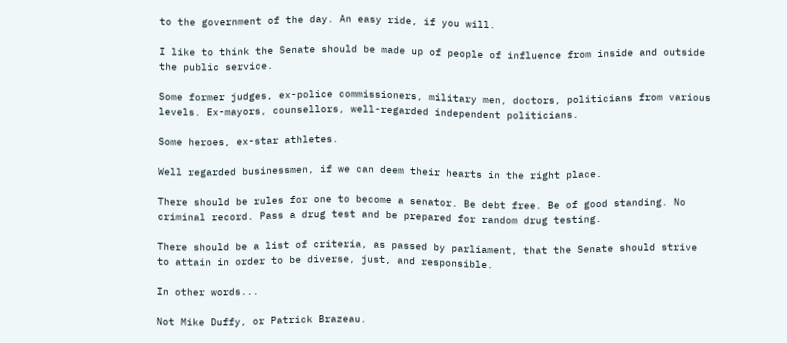to the government of the day. An easy ride, if you will.

I like to think the Senate should be made up of people of influence from inside and outside the public service.

Some former judges, ex-police commissioners, military men, doctors, politicians from various levels. Ex-mayors, counsellors, well-regarded independent politicians.

Some heroes, ex-star athletes.

Well regarded businessmen, if we can deem their hearts in the right place.

There should be rules for one to become a senator. Be debt free. Be of good standing. No criminal record. Pass a drug test and be prepared for random drug testing.

There should be a list of criteria, as passed by parliament, that the Senate should strive to attain in order to be diverse, just, and responsible.

In other words...

Not Mike Duffy, or Patrick Brazeau.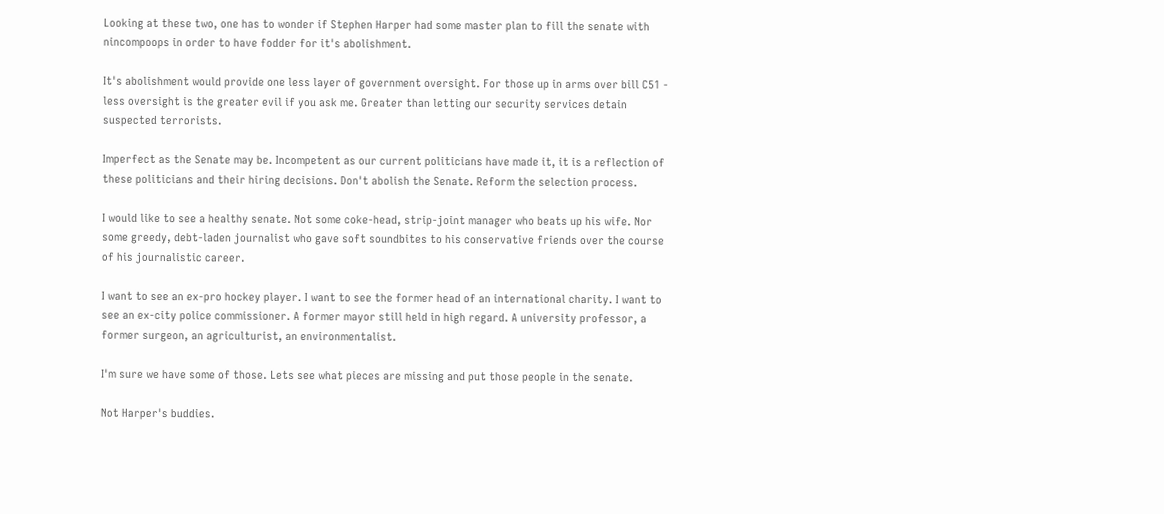Looking at these two, one has to wonder if Stephen Harper had some master plan to fill the senate with nincompoops in order to have fodder for it's abolishment.

It's abolishment would provide one less layer of government oversight. For those up in arms over bill C51 - less oversight is the greater evil if you ask me. Greater than letting our security services detain suspected terrorists.

Imperfect as the Senate may be. Incompetent as our current politicians have made it, it is a reflection of these politicians and their hiring decisions. Don't abolish the Senate. Reform the selection process.

I would like to see a healthy senate. Not some coke-head, strip-joint manager who beats up his wife. Nor some greedy, debt-laden journalist who gave soft soundbites to his conservative friends over the course of his journalistic career.

I want to see an ex-pro hockey player. I want to see the former head of an international charity. I want to see an ex-city police commissioner. A former mayor still held in high regard. A university professor, a former surgeon, an agriculturist, an environmentalist.

I'm sure we have some of those. Lets see what pieces are missing and put those people in the senate.

Not Harper's buddies.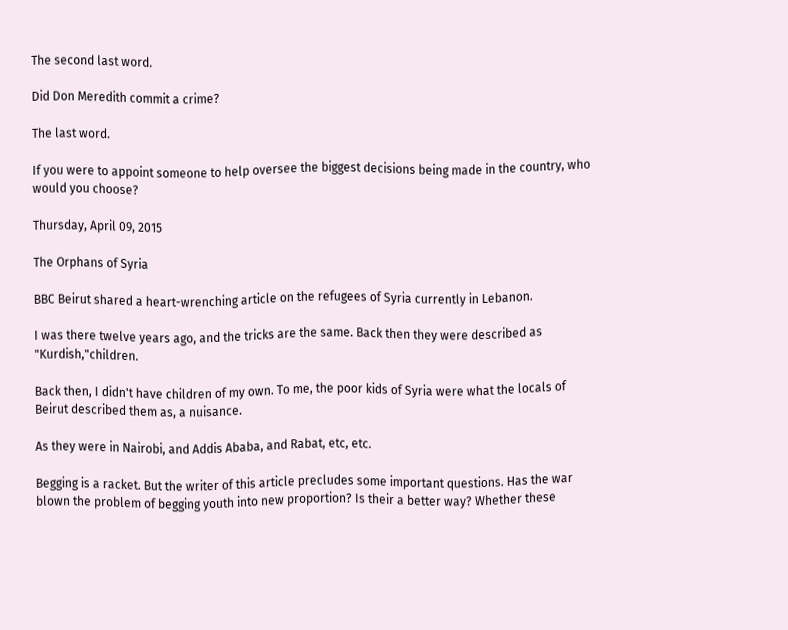The second last word.

Did Don Meredith commit a crime?

The last word.

If you were to appoint someone to help oversee the biggest decisions being made in the country, who would you choose?

Thursday, April 09, 2015

The Orphans of Syria

BBC Beirut shared a heart-wrenching article on the refugees of Syria currently in Lebanon.

I was there twelve years ago, and the tricks are the same. Back then they were described as "Kurdish,"children.

Back then, I didn't have children of my own. To me, the poor kids of Syria were what the locals of Beirut described them as, a nuisance.

As they were in Nairobi, and Addis Ababa, and Rabat, etc, etc.

Begging is a racket. But the writer of this article precludes some important questions. Has the war blown the problem of begging youth into new proportion? Is their a better way? Whether these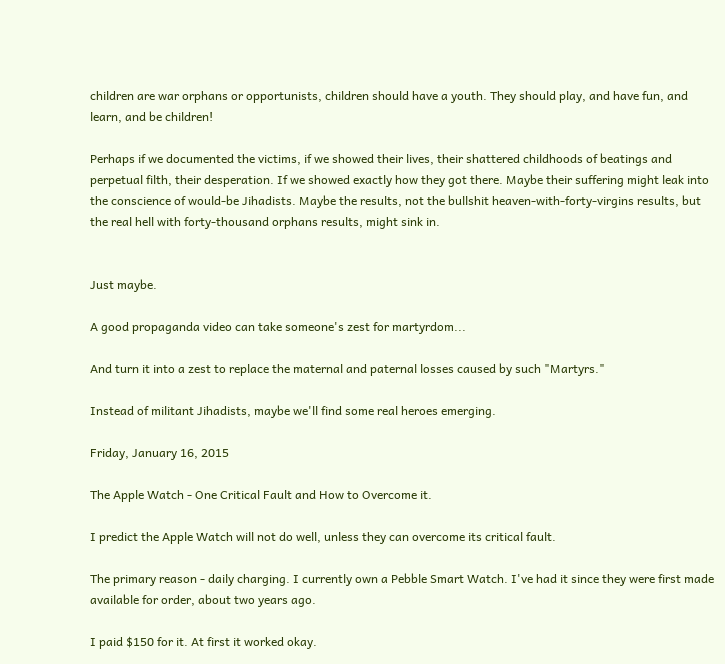children are war orphans or opportunists, children should have a youth. They should play, and have fun, and learn, and be children!

Perhaps if we documented the victims, if we showed their lives, their shattered childhoods of beatings and perpetual filth, their desperation. If we showed exactly how they got there. Maybe their suffering might leak into the conscience of would-be Jihadists. Maybe the results, not the bullshit heaven-with-forty-virgins results, but the real hell with forty-thousand orphans results, might sink in.


Just maybe.

A good propaganda video can take someone's zest for martyrdom...

And turn it into a zest to replace the maternal and paternal losses caused by such "Martyrs."

Instead of militant Jihadists, maybe we'll find some real heroes emerging.

Friday, January 16, 2015

The Apple Watch - One Critical Fault and How to Overcome it.

I predict the Apple Watch will not do well, unless they can overcome its critical fault.

The primary reason - daily charging. I currently own a Pebble Smart Watch. I've had it since they were first made available for order, about two years ago.

I paid $150 for it. At first it worked okay.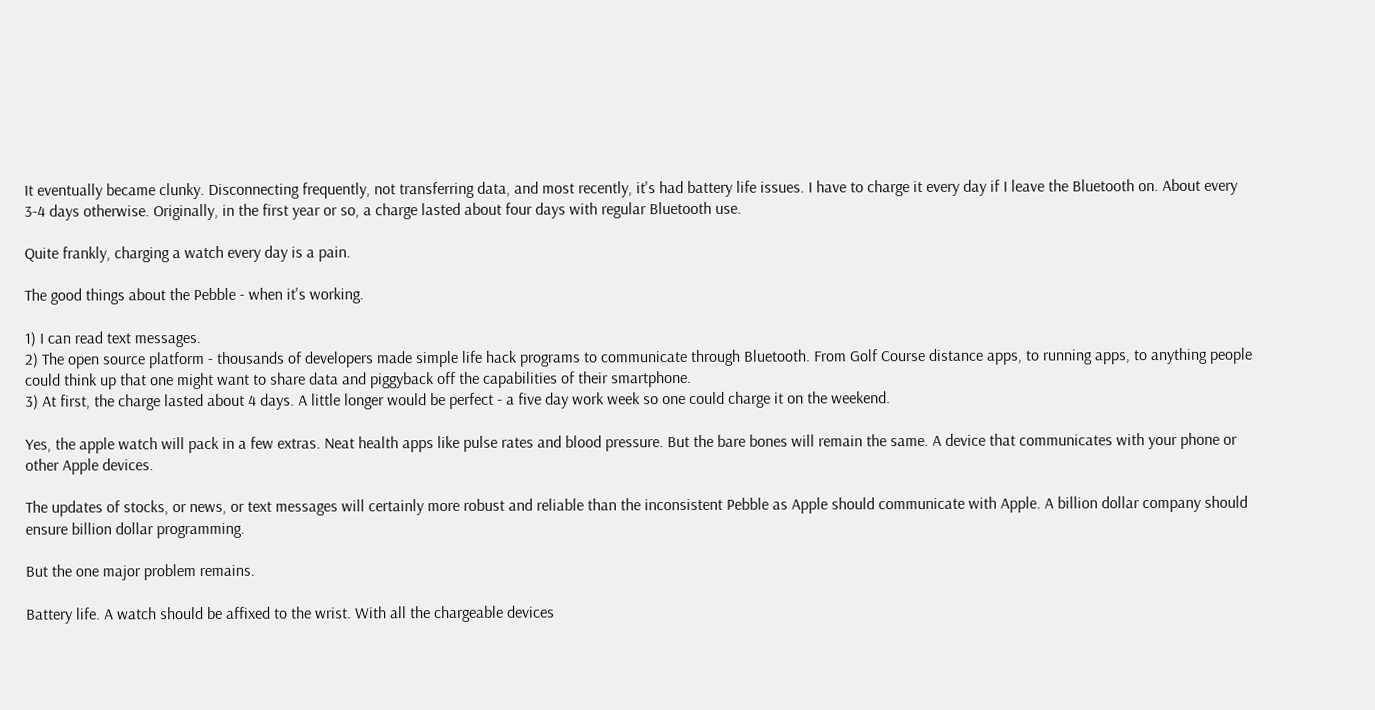It eventually became clunky. Disconnecting frequently, not transferring data, and most recently, it's had battery life issues. I have to charge it every day if I leave the Bluetooth on. About every 3-4 days otherwise. Originally, in the first year or so, a charge lasted about four days with regular Bluetooth use.

Quite frankly, charging a watch every day is a pain.

The good things about the Pebble - when it's working.

1) I can read text messages.
2) The open source platform - thousands of developers made simple life hack programs to communicate through Bluetooth. From Golf Course distance apps, to running apps, to anything people could think up that one might want to share data and piggyback off the capabilities of their smartphone.
3) At first, the charge lasted about 4 days. A little longer would be perfect - a five day work week so one could charge it on the weekend.

Yes, the apple watch will pack in a few extras. Neat health apps like pulse rates and blood pressure. But the bare bones will remain the same. A device that communicates with your phone or other Apple devices.

The updates of stocks, or news, or text messages will certainly more robust and reliable than the inconsistent Pebble as Apple should communicate with Apple. A billion dollar company should ensure billion dollar programming.

But the one major problem remains.

Battery life. A watch should be affixed to the wrist. With all the chargeable devices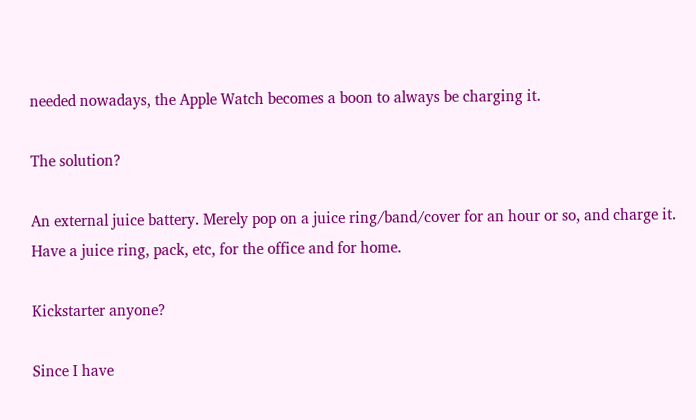needed nowadays, the Apple Watch becomes a boon to always be charging it.

The solution?

An external juice battery. Merely pop on a juice ring/band/cover for an hour or so, and charge it. Have a juice ring, pack, etc, for the office and for home.

Kickstarter anyone?

Since I have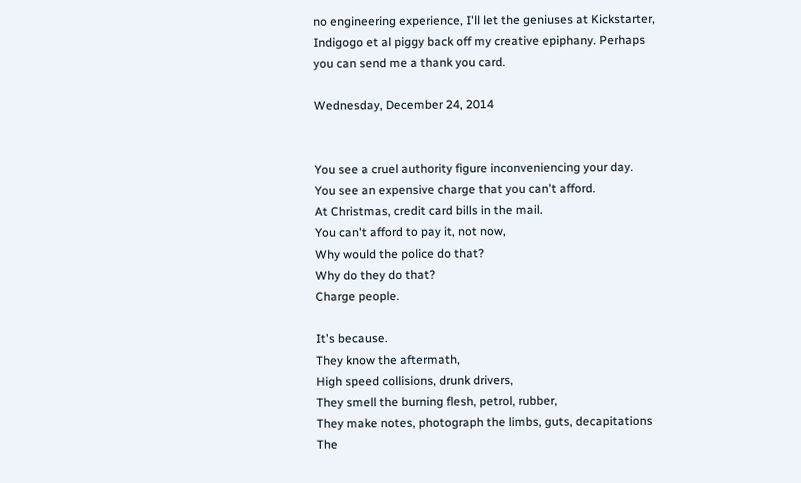no engineering experience, I'll let the geniuses at Kickstarter, Indigogo et al piggy back off my creative epiphany. Perhaps you can send me a thank you card.

Wednesday, December 24, 2014


You see a cruel authority figure inconveniencing your day.
You see an expensive charge that you can't afford.
At Christmas, credit card bills in the mail.
You can't afford to pay it, not now,
Why would the police do that?
Why do they do that?
Charge people.

It's because.
They know the aftermath,
High speed collisions, drunk drivers,
They smell the burning flesh, petrol, rubber,
They make notes, photograph the limbs, guts, decapitations
The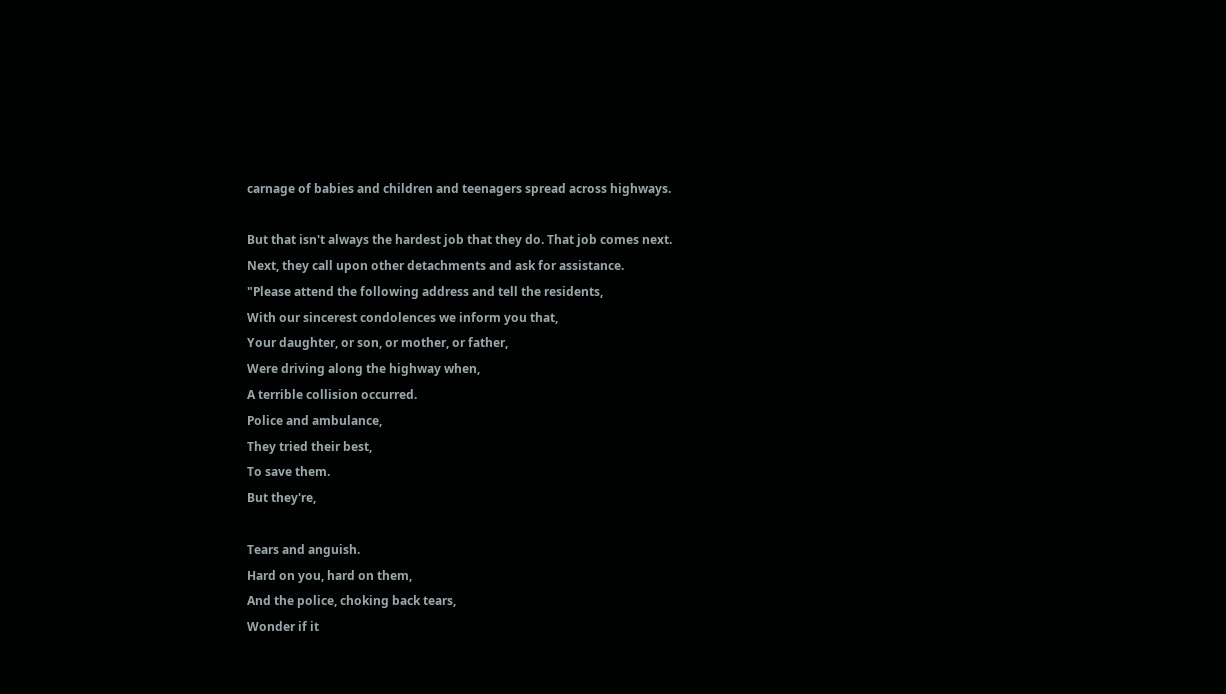carnage of babies and children and teenagers spread across highways.

But that isn't always the hardest job that they do. That job comes next.
Next, they call upon other detachments and ask for assistance.
"Please attend the following address and tell the residents,
With our sincerest condolences we inform you that,
Your daughter, or son, or mother, or father,
Were driving along the highway when,
A terrible collision occurred.
Police and ambulance,
They tried their best,
To save them.
But they're,

Tears and anguish.
Hard on you, hard on them,
And the police, choking back tears,
Wonder if it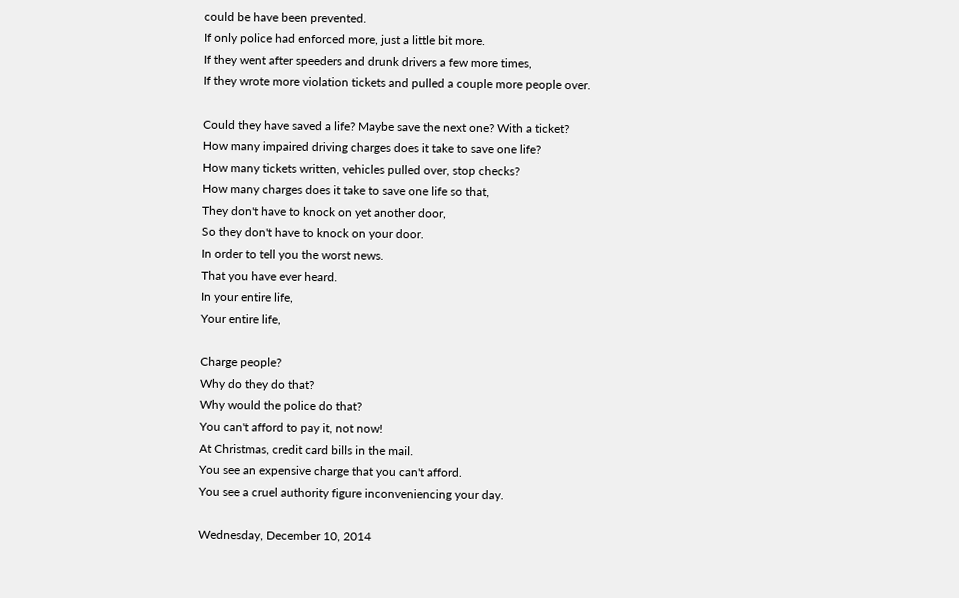could be have been prevented.
If only police had enforced more, just a little bit more.
If they went after speeders and drunk drivers a few more times,
If they wrote more violation tickets and pulled a couple more people over.

Could they have saved a life? Maybe save the next one? With a ticket?
How many impaired driving charges does it take to save one life?
How many tickets written, vehicles pulled over, stop checks?
How many charges does it take to save one life so that,
They don't have to knock on yet another door,
So they don't have to knock on your door.
In order to tell you the worst news.
That you have ever heard.
In your entire life,
Your entire life,

Charge people?
Why do they do that?
Why would the police do that?
You can't afford to pay it, not now!
At Christmas, credit card bills in the mail.
You see an expensive charge that you can't afford.
You see a cruel authority figure inconveniencing your day.

Wednesday, December 10, 2014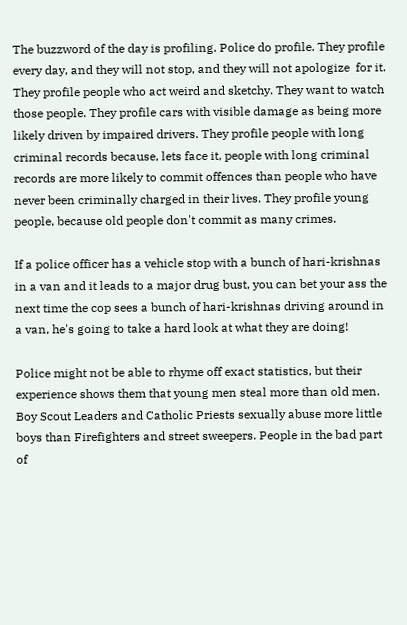The buzzword of the day is profiling. Police do profile. They profile every day, and they will not stop, and they will not apologize  for it.   They profile people who act weird and sketchy. They want to watch those people. They profile cars with visible damage as being more likely driven by impaired drivers. They profile people with long criminal records because, lets face it, people with long criminal records are more likely to commit offences than people who have never been criminally charged in their lives. They profile young people, because old people don't commit as many crimes.

If a police officer has a vehicle stop with a bunch of hari-krishnas in a van and it leads to a major drug bust, you can bet your ass the next time the cop sees a bunch of hari-krishnas driving around in a van, he's going to take a hard look at what they are doing!

Police might not be able to rhyme off exact statistics, but their experience shows them that young men steal more than old men. Boy Scout Leaders and Catholic Priests sexually abuse more little boys than Firefighters and street sweepers. People in the bad part of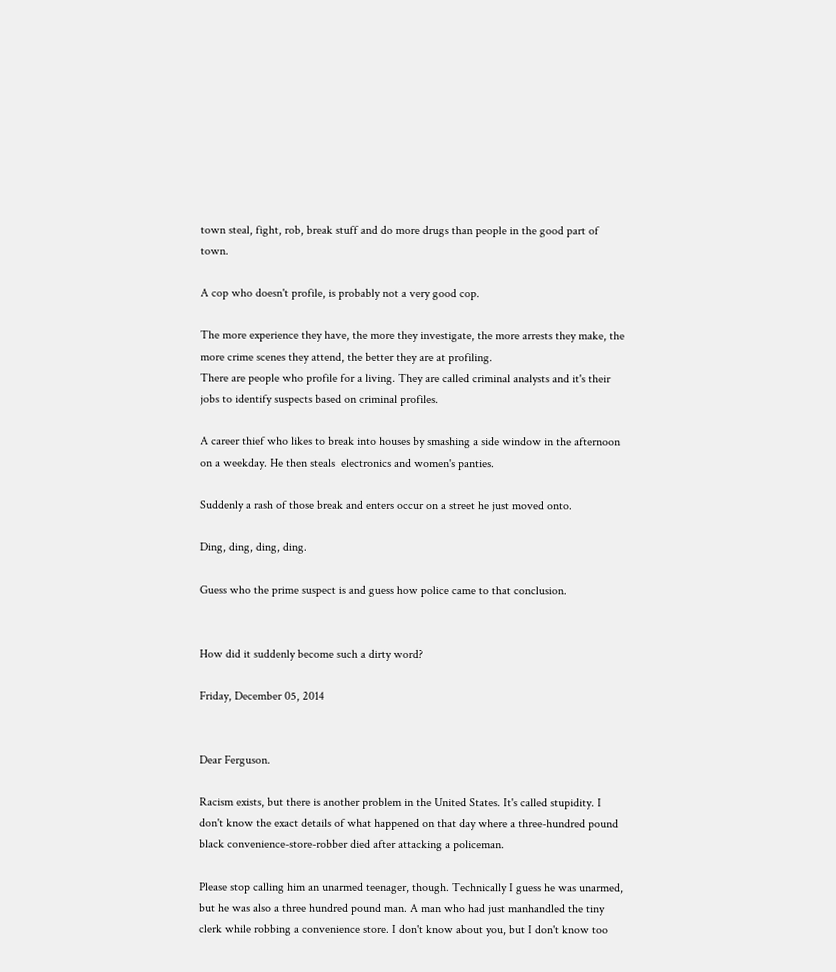town steal, fight, rob, break stuff and do more drugs than people in the good part of town.

A cop who doesn't profile, is probably not a very good cop.

The more experience they have, the more they investigate, the more arrests they make, the more crime scenes they attend, the better they are at profiling.
There are people who profile for a living. They are called criminal analysts and it's their jobs to identify suspects based on criminal profiles.

A career thief who likes to break into houses by smashing a side window in the afternoon on a weekday. He then steals  electronics and women's panties.

Suddenly a rash of those break and enters occur on a street he just moved onto.

Ding, ding, ding, ding.

Guess who the prime suspect is and guess how police came to that conclusion.


How did it suddenly become such a dirty word?

Friday, December 05, 2014


Dear Ferguson.

Racism exists, but there is another problem in the United States. It's called stupidity. I don't know the exact details of what happened on that day where a three-hundred pound black convenience-store-robber died after attacking a policeman.

Please stop calling him an unarmed teenager, though. Technically I guess he was unarmed, but he was also a three hundred pound man. A man who had just manhandled the tiny clerk while robbing a convenience store. I don't know about you, but I don't know too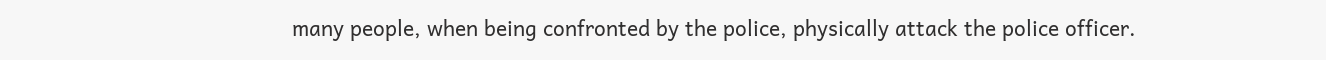many people, when being confronted by the police, physically attack the police officer.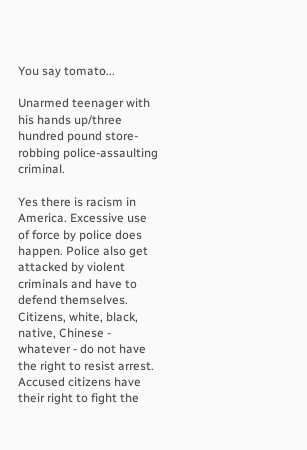You say tomato...

Unarmed teenager with his hands up/three hundred pound store-robbing police-assaulting criminal.

Yes there is racism in America. Excessive use of force by police does happen. Police also get attacked by violent criminals and have to defend themselves. Citizens, white, black, native, Chinese - whatever - do not have the right to resist arrest. Accused citizens have their right to fight the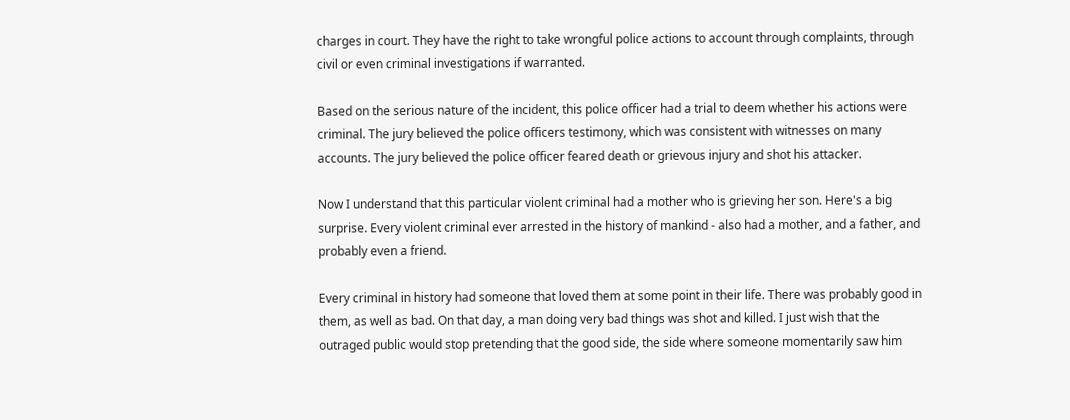charges in court. They have the right to take wrongful police actions to account through complaints, through civil or even criminal investigations if warranted.

Based on the serious nature of the incident, this police officer had a trial to deem whether his actions were criminal. The jury believed the police officers testimony, which was consistent with witnesses on many accounts. The jury believed the police officer feared death or grievous injury and shot his attacker.

Now I understand that this particular violent criminal had a mother who is grieving her son. Here's a big surprise. Every violent criminal ever arrested in the history of mankind - also had a mother, and a father, and probably even a friend.

Every criminal in history had someone that loved them at some point in their life. There was probably good in them, as well as bad. On that day, a man doing very bad things was shot and killed. I just wish that the outraged public would stop pretending that the good side, the side where someone momentarily saw him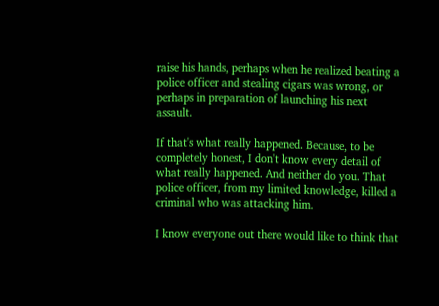raise his hands, perhaps when he realized beating a police officer and stealing cigars was wrong, or perhaps in preparation of launching his next assault.

If that's what really happened. Because, to be completely honest, I don't know every detail of what really happened. And neither do you. That police officer, from my limited knowledge, killed a criminal who was attacking him.

I know everyone out there would like to think that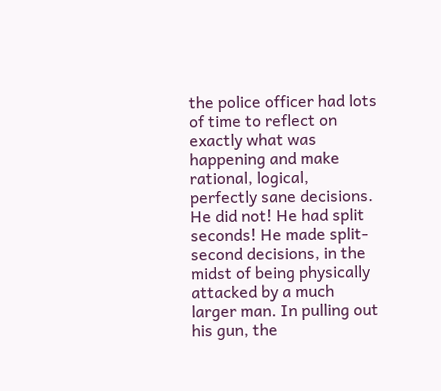the police officer had lots of time to reflect on exactly what was happening and make rational, logical, perfectly sane decisions. He did not! He had split seconds! He made split-second decisions, in the midst of being physically attacked by a much larger man. In pulling out his gun, the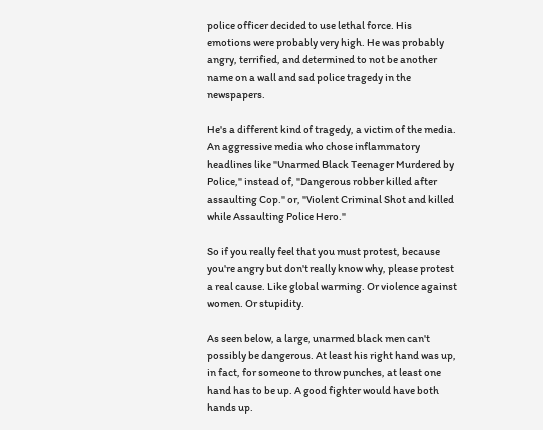police officer decided to use lethal force. His emotions were probably very high. He was probably angry, terrified, and determined to not be another name on a wall and sad police tragedy in the newspapers.

He's a different kind of tragedy, a victim of the media. An aggressive media who chose inflammatory headlines like "Unarmed Black Teenager Murdered by Police," instead of, "Dangerous robber killed after assaulting Cop." or, "Violent Criminal Shot and killed while Assaulting Police Hero."

So if you really feel that you must protest, because you're angry but don't really know why, please protest a real cause. Like global warming. Or violence against women. Or stupidity.

As seen below, a large, unarmed black men can't possibly be dangerous. At least his right hand was up, in fact, for someone to throw punches, at least one hand has to be up. A good fighter would have both hands up.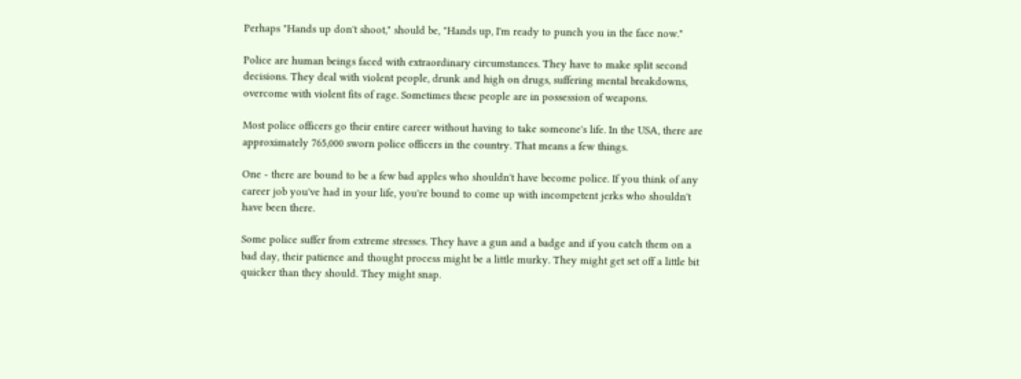Perhaps "Hands up don't shoot," should be, "Hands up, I'm ready to punch you in the face now."

Police are human beings faced with extraordinary circumstances. They have to make split second decisions. They deal with violent people, drunk and high on drugs, suffering mental breakdowns, overcome with violent fits of rage. Sometimes these people are in possession of weapons.

Most police officers go their entire career without having to take someone's life. In the USA, there are approximately 765,000 sworn police officers in the country. That means a few things.

One - there are bound to be a few bad apples who shouldn't have become police. If you think of any career job you've had in your life, you're bound to come up with incompetent jerks who shouldn't have been there.

Some police suffer from extreme stresses. They have a gun and a badge and if you catch them on a bad day, their patience and thought process might be a little murky. They might get set off a little bit quicker than they should. They might snap.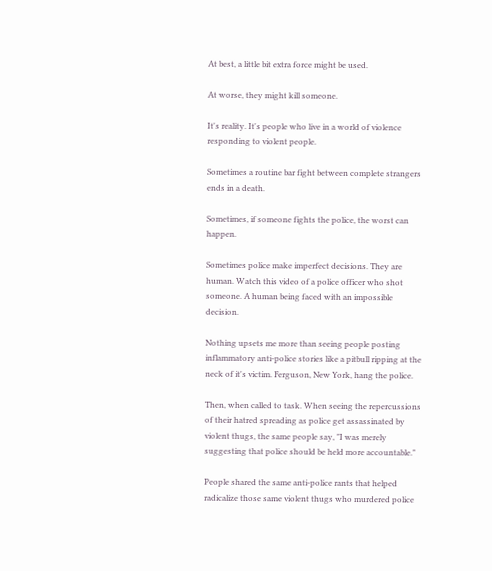At best, a little bit extra force might be used.

At worse, they might kill someone.

It's reality. It's people who live in a world of violence responding to violent people.

Sometimes a routine bar fight between complete strangers ends in a death.

Sometimes, if someone fights the police, the worst can happen.

Sometimes police make imperfect decisions. They are human. Watch this video of a police officer who shot someone. A human being faced with an impossible decision.

Nothing upsets me more than seeing people posting inflammatory anti-police stories like a pitbull ripping at the neck of it's victim. Ferguson, New York, hang the police.

Then, when called to task. When seeing the repercussions of their hatred spreading as police get assassinated by violent thugs, the same people say, "I was merely suggesting that police should be held more accountable."

People shared the same anti-police rants that helped radicalize those same violent thugs who murdered police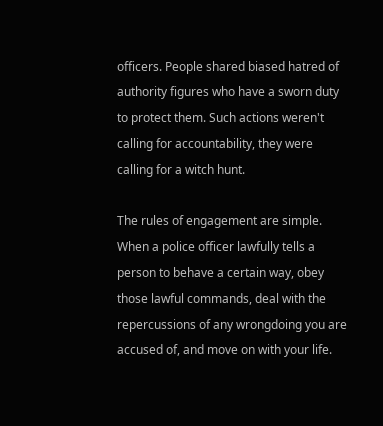officers. People shared biased hatred of authority figures who have a sworn duty to protect them. Such actions weren't calling for accountability, they were calling for a witch hunt.

The rules of engagement are simple. When a police officer lawfully tells a person to behave a certain way, obey those lawful commands, deal with the repercussions of any wrongdoing you are accused of, and move on with your life.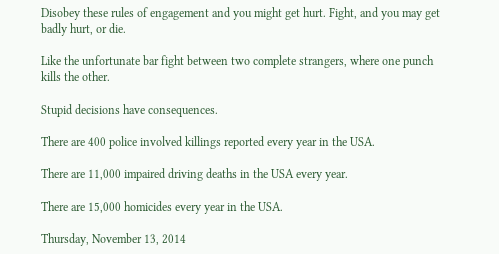Disobey these rules of engagement and you might get hurt. Fight, and you may get badly hurt, or die.

Like the unfortunate bar fight between two complete strangers, where one punch kills the other.

Stupid decisions have consequences.

There are 400 police involved killings reported every year in the USA.

There are 11,000 impaired driving deaths in the USA every year.

There are 15,000 homicides every year in the USA.

Thursday, November 13, 2014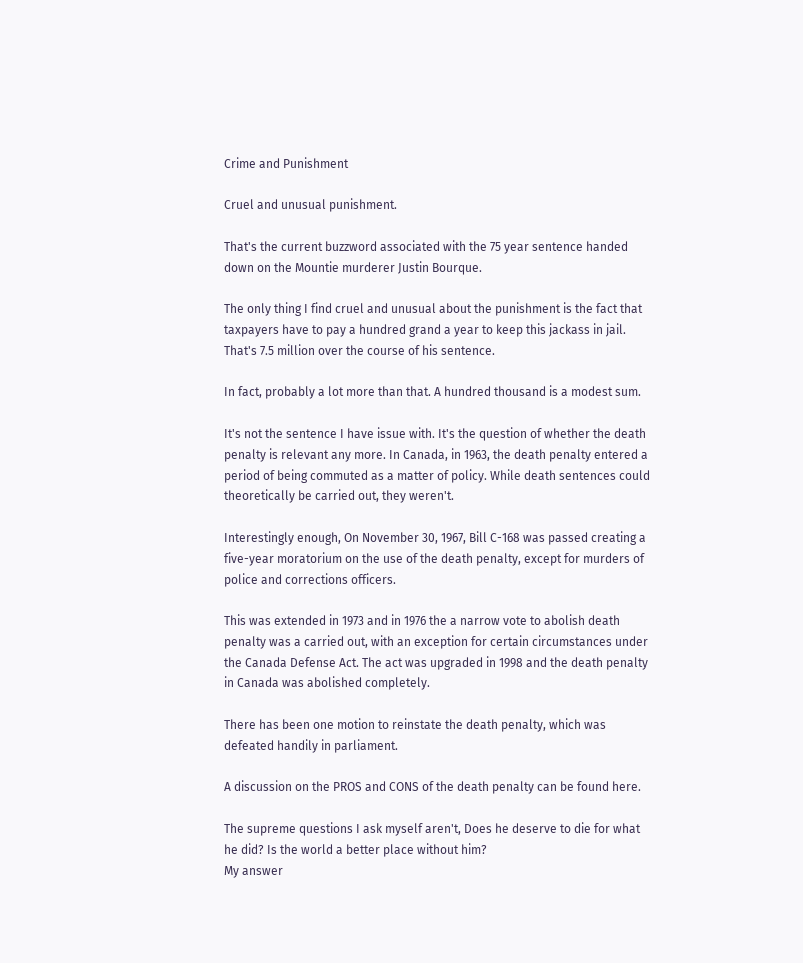Crime and Punishment

Cruel and unusual punishment.

That's the current buzzword associated with the 75 year sentence handed down on the Mountie murderer Justin Bourque.

The only thing I find cruel and unusual about the punishment is the fact that taxpayers have to pay a hundred grand a year to keep this jackass in jail. That's 7.5 million over the course of his sentence.

In fact, probably a lot more than that. A hundred thousand is a modest sum.

It's not the sentence I have issue with. It's the question of whether the death penalty is relevant any more. In Canada, in 1963, the death penalty entered a period of being commuted as a matter of policy. While death sentences could theoretically be carried out, they weren't.

Interestingly enough, On November 30, 1967, Bill C-168 was passed creating a five-year moratorium on the use of the death penalty, except for murders of police and corrections officers.

This was extended in 1973 and in 1976 the a narrow vote to abolish death penalty was a carried out, with an exception for certain circumstances under the Canada Defense Act. The act was upgraded in 1998 and the death penalty in Canada was abolished completely.

There has been one motion to reinstate the death penalty, which was defeated handily in parliament.

A discussion on the PROS and CONS of the death penalty can be found here.

The supreme questions I ask myself aren't, Does he deserve to die for what he did? Is the world a better place without him?
My answer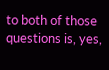to both of those questions is, yes,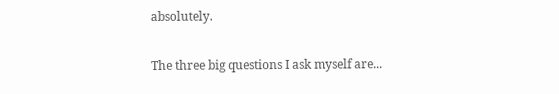absolutely.

The three big questions I ask myself are...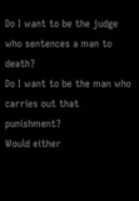Do I want to be the judge who sentences a man to death?
Do I want to be the man who carries out that punishment?
Would either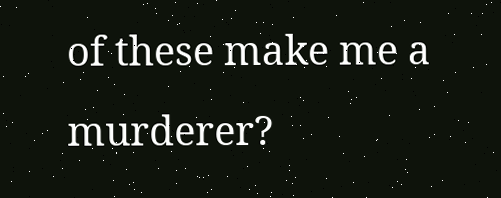of these make me a murderer?